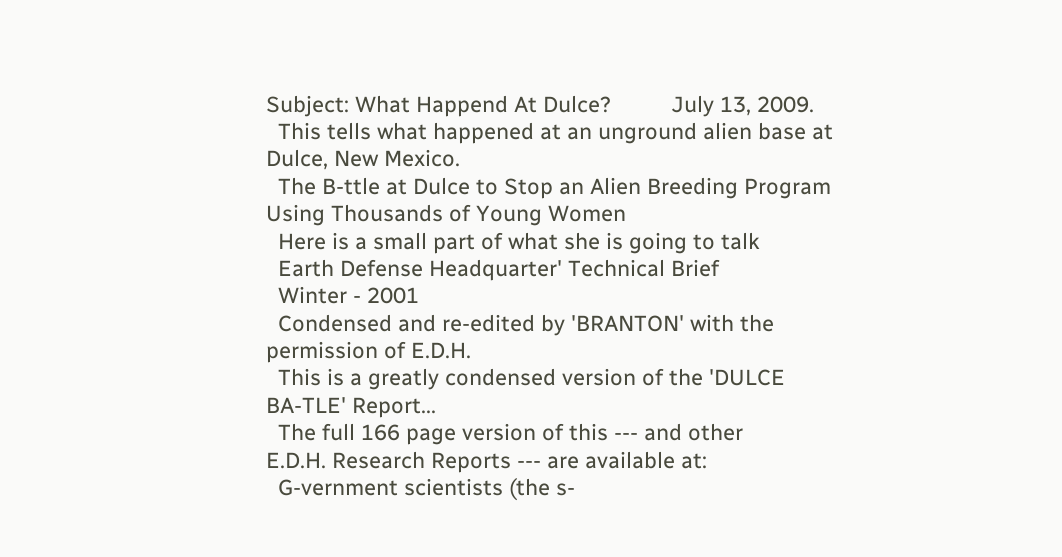Subject: What Happend At Dulce?          July 13, 2009.
  This tells what happened at an unground alien base at
Dulce, New Mexico.
  The B-ttle at Dulce to Stop an Alien Breeding Program
Using Thousands of Young Women
  Here is a small part of what she is going to talk
  Earth Defense Headquarter' Technical Brief
  Winter - 2001
  Condensed and re-edited by 'BRANTON' with the
permission of E.D.H.
  This is a greatly condensed version of the 'DULCE
BA-TLE' Report...
  The full 166 page version of this --- and other
E.D.H. Research Reports --- are available at:
  G-vernment scientists (the s-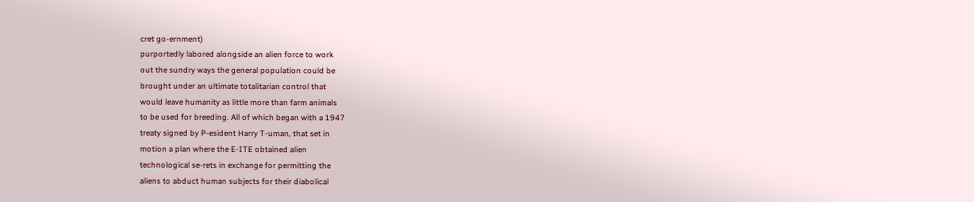cret go-ernment)
purportedly labored alongside an alien force to work
out the sundry ways the general population could be
brought under an ultimate totalitarian control that
would leave humanity as little more than farm animals
to be used for breeding. All of which began with a 1947
treaty signed by P-esident Harry T-uman, that set in
motion a plan where the E-ITE obtained alien
technological se-rets in exchange for permitting the
aliens to abduct human subjects for their diabolical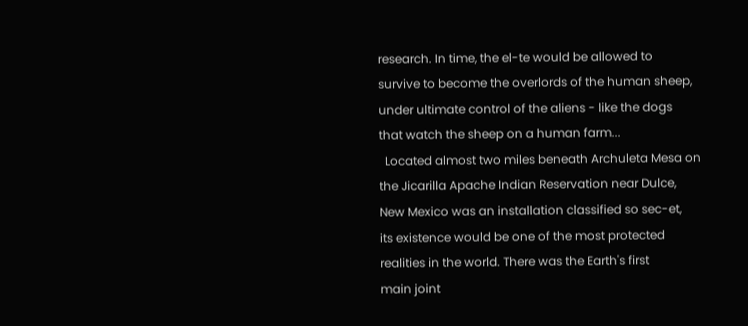research. In time, the el-te would be allowed to
survive to become the overlords of the human sheep,
under ultimate control of the aliens - like the dogs
that watch the sheep on a human farm...
  Located almost two miles beneath Archuleta Mesa on
the Jicarilla Apache Indian Reservation near Dulce,
New Mexico was an installation classified so sec-et,
its existence would be one of the most protected
realities in the world. There was the Earth's first
main joint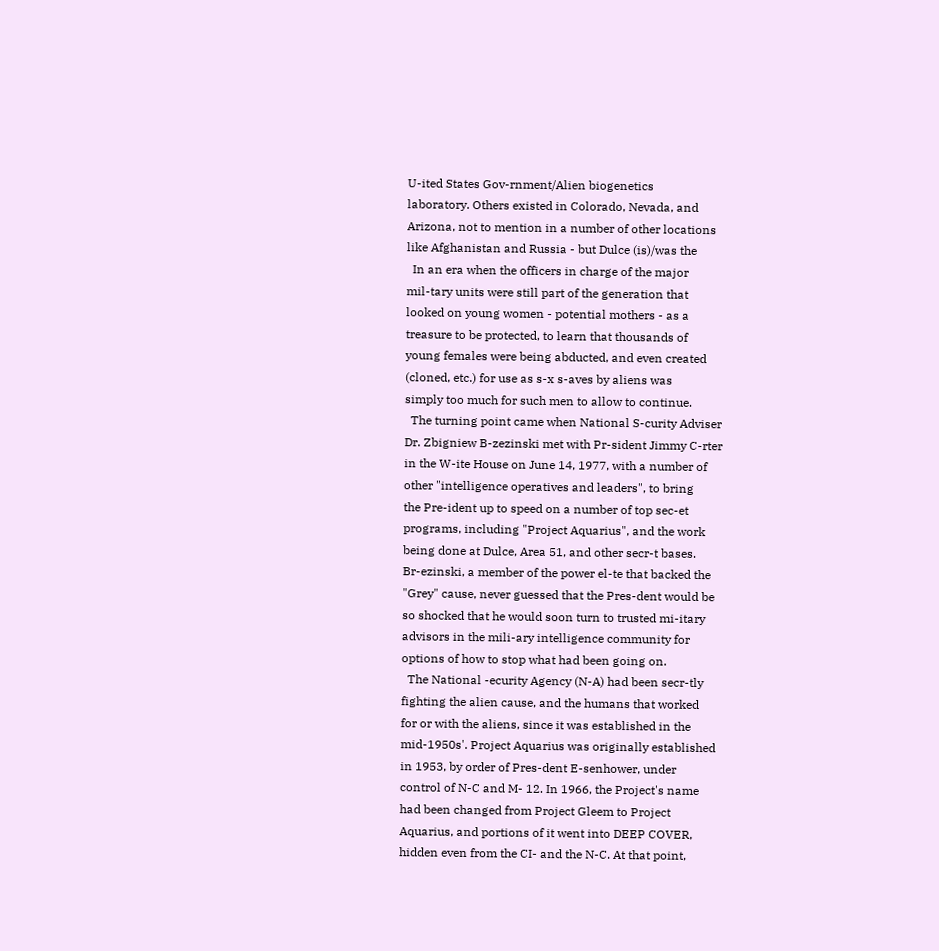U-ited States Gov-rnment/Alien biogenetics
laboratory. Others existed in Colorado, Nevada, and
Arizona, not to mention in a number of other locations
like Afghanistan and Russia - but Dulce (is)/was the
  In an era when the officers in charge of the major
mil-tary units were still part of the generation that
looked on young women - potential mothers - as a
treasure to be protected, to learn that thousands of
young females were being abducted, and even created
(cloned, etc.) for use as s-x s-aves by aliens was
simply too much for such men to allow to continue.
  The turning point came when National S-curity Adviser
Dr. Zbigniew B-zezinski met with Pr-sident Jimmy C-rter
in the W-ite House on June 14, 1977, with a number of
other "intelligence operatives and leaders", to bring
the Pre-ident up to speed on a number of top sec-et
programs, including "Project Aquarius", and the work
being done at Dulce, Area 51, and other secr-t bases.
Br-ezinski, a member of the power el-te that backed the
"Grey" cause, never guessed that the Pres-dent would be
so shocked that he would soon turn to trusted mi-itary
advisors in the mili-ary intelligence community for
options of how to stop what had been going on.
  The National -ecurity Agency (N-A) had been secr-tly
fighting the alien cause, and the humans that worked
for or with the aliens, since it was established in the
mid-1950s'. Project Aquarius was originally established
in 1953, by order of Pres-dent E-senhower, under
control of N-C and M- 12. In 1966, the Project's name
had been changed from Project Gleem to Project
Aquarius, and portions of it went into DEEP COVER,
hidden even from the CI- and the N-C. At that point,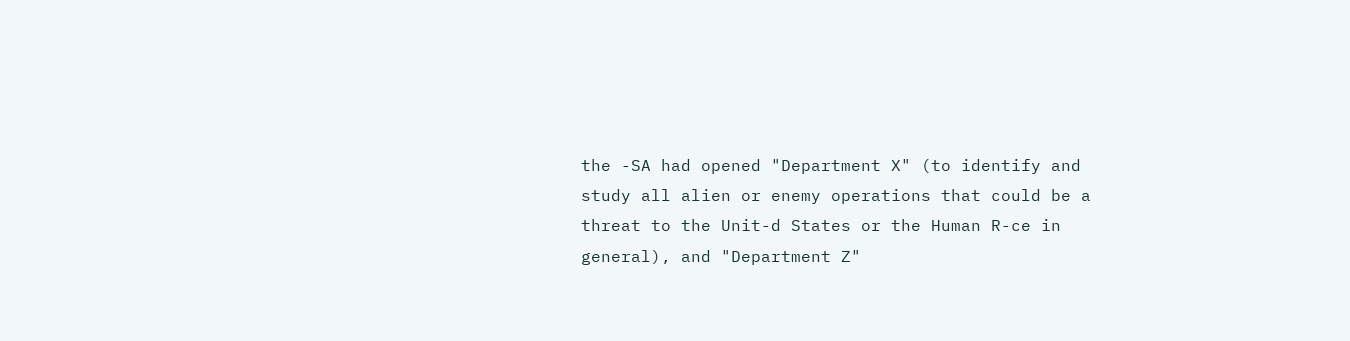the -SA had opened "Department X" (to identify and
study all alien or enemy operations that could be a
threat to the Unit-d States or the Human R-ce in
general), and "Department Z"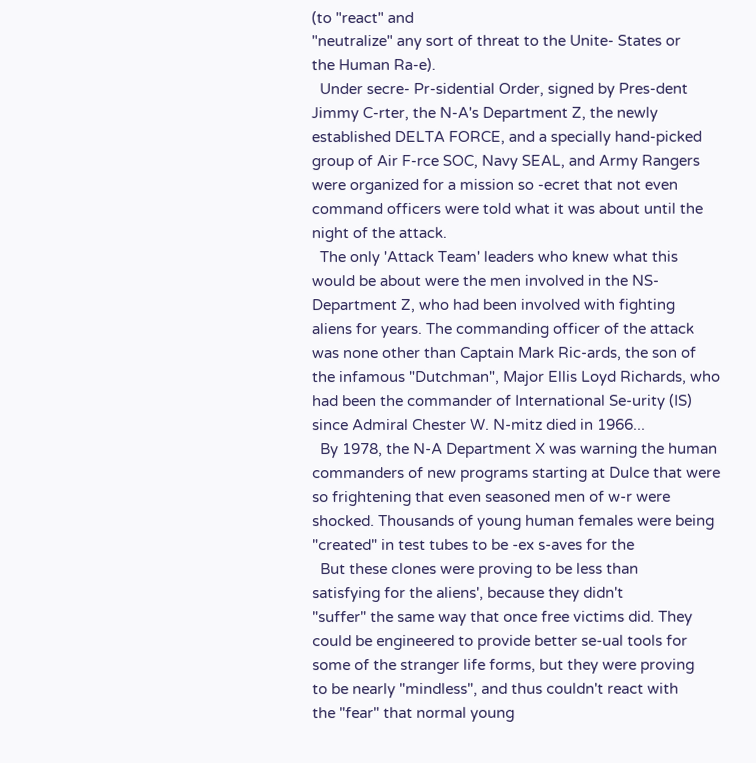(to "react" and
"neutralize" any sort of threat to the Unite- States or
the Human Ra-e).
  Under secre- Pr-sidential Order, signed by Pres-dent
Jimmy C-rter, the N-A's Department Z, the newly
established DELTA FORCE, and a specially hand-picked
group of Air F-rce SOC, Navy SEAL, and Army Rangers
were organized for a mission so -ecret that not even
command officers were told what it was about until the
night of the attack.
  The only 'Attack Team' leaders who knew what this
would be about were the men involved in the NS-
Department Z, who had been involved with fighting
aliens for years. The commanding officer of the attack
was none other than Captain Mark Ric-ards, the son of
the infamous "Dutchman", Major Ellis Loyd Richards, who
had been the commander of International Se-urity (IS)
since Admiral Chester W. N-mitz died in 1966...
  By 1978, the N-A Department X was warning the human
commanders of new programs starting at Dulce that were
so frightening that even seasoned men of w-r were
shocked. Thousands of young human females were being
"created" in test tubes to be -ex s-aves for the
  But these clones were proving to be less than
satisfying for the aliens', because they didn't
"suffer" the same way that once free victims did. They
could be engineered to provide better se-ual tools for
some of the stranger life forms, but they were proving
to be nearly "mindless", and thus couldn't react with
the "fear" that normal young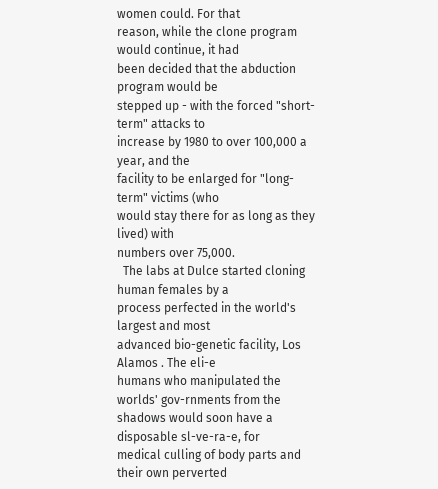women could. For that
reason, while the clone program would continue, it had
been decided that the abduction program would be
stepped up - with the forced "short-term" attacks to
increase by 1980 to over 100,000 a year, and the
facility to be enlarged for "long-term" victims (who
would stay there for as long as they lived) with
numbers over 75,000.
  The labs at Dulce started cloning human females by a
process perfected in the world's largest and most
advanced bio-genetic facility, Los Alamos . The eli-e
humans who manipulated the worlds' gov-rnments from the
shadows would soon have a disposable sl-ve-ra-e, for
medical culling of body parts and their own perverted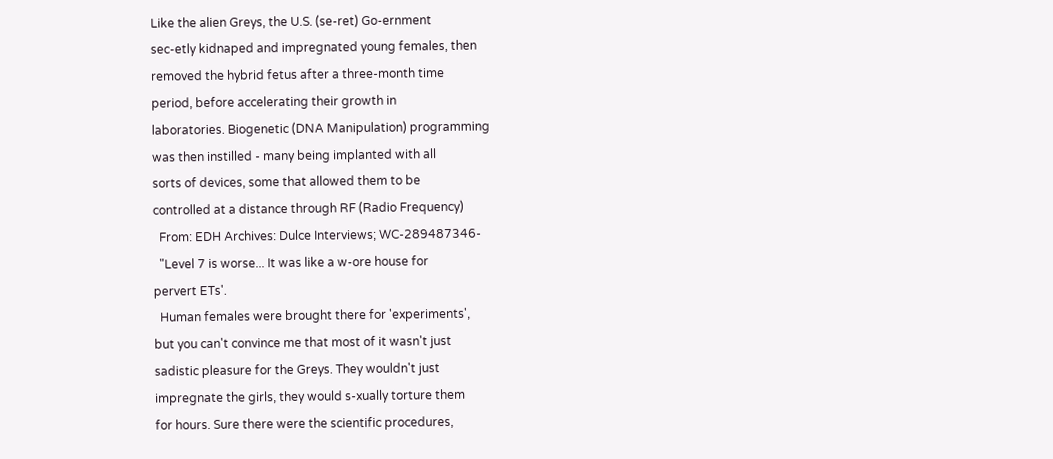Like the alien Greys, the U.S. (se-ret) Go-ernment
sec-etly kidnaped and impregnated young females, then
removed the hybrid fetus after a three-month time
period, before accelerating their growth in
laboratories. Biogenetic (DNA Manipulation) programming
was then instilled - many being implanted with all
sorts of devices, some that allowed them to be
controlled at a distance through RF (Radio Frequency)
  From: EDH Archives: Dulce Interviews; WC-289487346-
  "Level 7 is worse... It was like a w-ore house for
pervert ETs'.
  Human females were brought there for 'experiments',
but you can't convince me that most of it wasn't just
sadistic pleasure for the Greys. They wouldn't just
impregnate the girls, they would s-xually torture them
for hours. Sure there were the scientific procedures,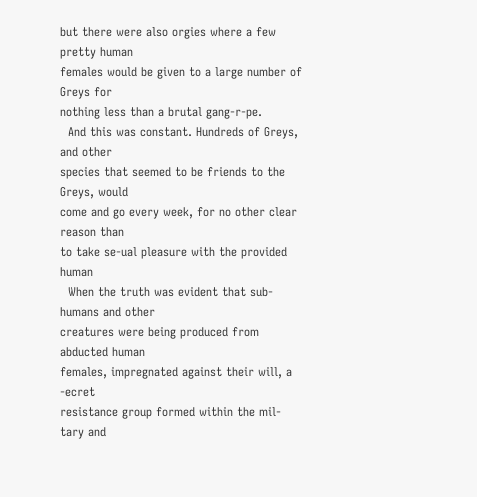but there were also orgies where a few pretty human
females would be given to a large number of Greys for
nothing less than a brutal gang-r-pe.
  And this was constant. Hundreds of Greys, and other
species that seemed to be friends to the Greys, would
come and go every week, for no other clear reason than
to take se-ual pleasure with the provided human
  When the truth was evident that sub-humans and other
creatures were being produced from abducted human
females, impregnated against their will, a -ecret
resistance group formed within the mil-tary and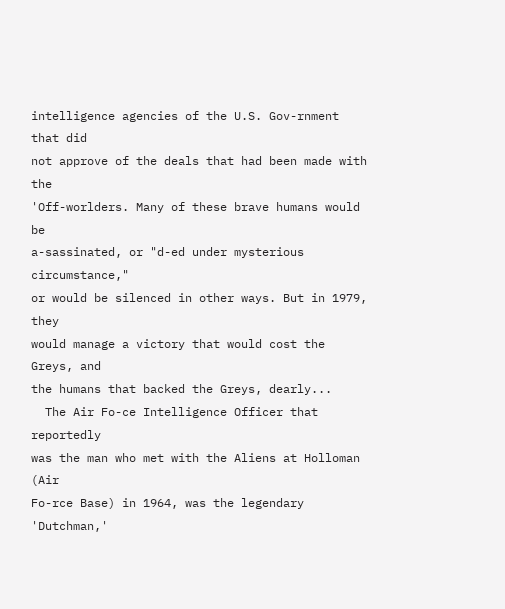intelligence agencies of the U.S. Gov-rnment that did
not approve of the deals that had been made with the
'Off-worlders. Many of these brave humans would be
a-sassinated, or "d-ed under mysterious circumstance,"
or would be silenced in other ways. But in 1979, they
would manage a victory that would cost the Greys, and
the humans that backed the Greys, dearly...
  The Air Fo-ce Intelligence Officer that reportedly
was the man who met with the Aliens at Holloman (Air
Fo-rce Base) in 1964, was the legendary 'Dutchman,'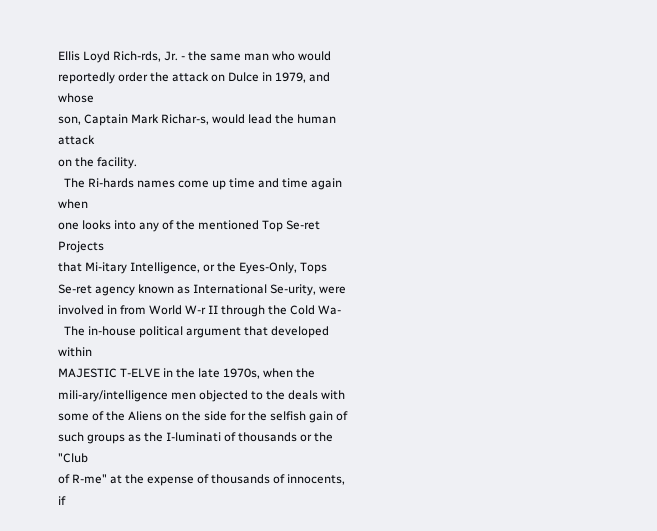Ellis Loyd Rich-rds, Jr. - the same man who would
reportedly order the attack on Dulce in 1979, and whose
son, Captain Mark Richar-s, would lead the human attack
on the facility.
  The Ri-hards names come up time and time again when
one looks into any of the mentioned Top Se-ret Projects
that Mi-itary Intelligence, or the Eyes-Only, Tops
Se-ret agency known as International Se-urity, were
involved in from World W-r II through the Cold Wa-
  The in-house political argument that developed within
MAJESTIC T-ELVE in the late 1970s, when the
mili-ary/intelligence men objected to the deals with
some of the Aliens on the side for the selfish gain of
such groups as the I-luminati of thousands or the "Club
of R-me" at the expense of thousands of innocents, if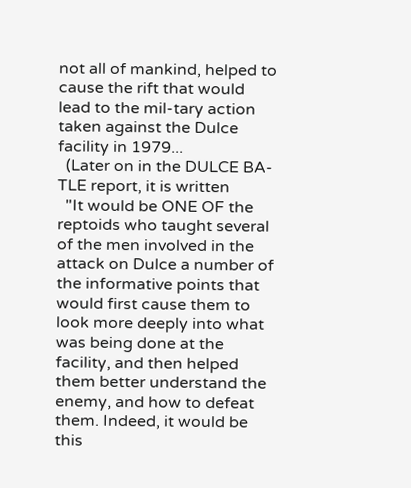not all of mankind, helped to cause the rift that would
lead to the mil-tary action taken against the Dulce
facility in 1979...
  (Later on in the DULCE BA-TLE report, it is written
  "It would be ONE OF the reptoids who taught several
of the men involved in the attack on Dulce a number of
the informative points that would first cause them to
look more deeply into what was being done at the
facility, and then helped them better understand the
enemy, and how to defeat them. Indeed, it would be this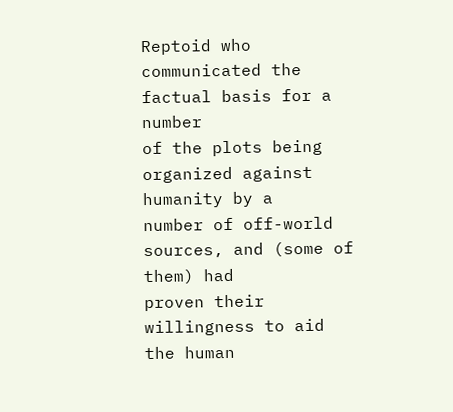Reptoid who communicated the factual basis for a number
of the plots being organized against humanity by a
number of off-world sources, and (some of them) had
proven their willingness to aid the human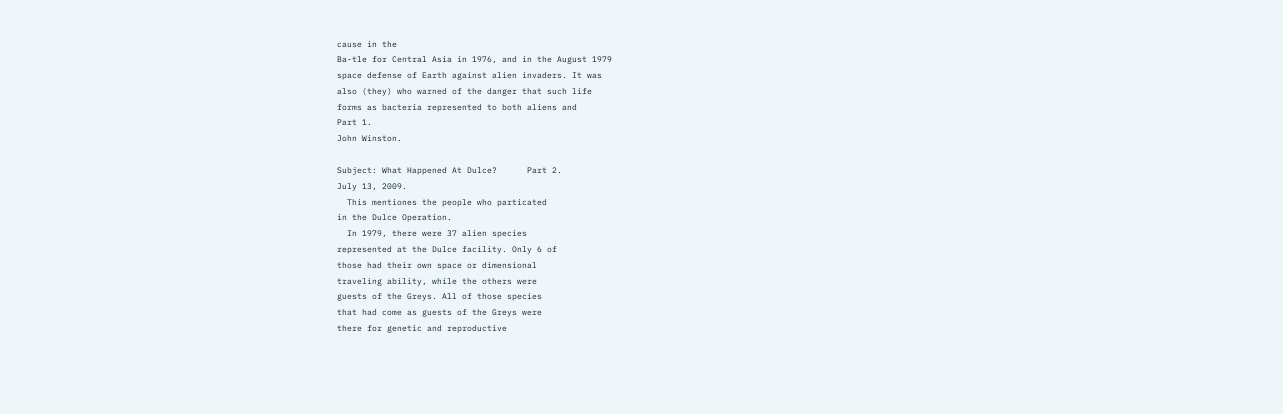cause in the
Ba-tle for Central Asia in 1976, and in the August 1979
space defense of Earth against alien invaders. It was
also (they) who warned of the danger that such life
forms as bacteria represented to both aliens and
Part 1.
John Winston.

Subject: What Happened At Dulce?      Part 2.
July 13, 2009.
  This mentiones the people who particated
in the Dulce Operation.
  In 1979, there were 37 alien species
represented at the Dulce facility. Only 6 of
those had their own space or dimensional
traveling ability, while the others were
guests of the Greys. All of those species
that had come as guests of the Greys were
there for genetic and reproductive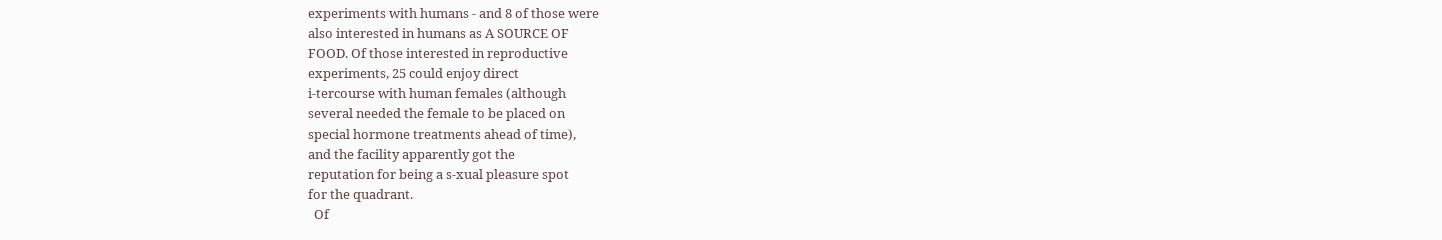experiments with humans - and 8 of those were
also interested in humans as A SOURCE OF
FOOD. Of those interested in reproductive
experiments, 25 could enjoy direct
i-tercourse with human females (although
several needed the female to be placed on
special hormone treatments ahead of time),
and the facility apparently got the
reputation for being a s-xual pleasure spot
for the quadrant.
  Of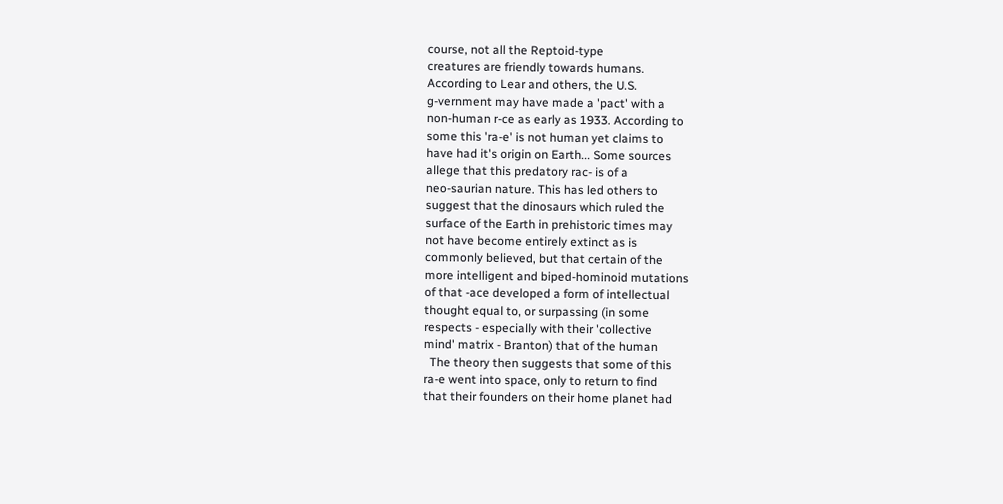course, not all the Reptoid-type
creatures are friendly towards humans.
According to Lear and others, the U.S.
g-vernment may have made a 'pact' with a
non-human r-ce as early as 1933. According to
some this 'ra-e' is not human yet claims to
have had it's origin on Earth... Some sources
allege that this predatory rac- is of a
neo-saurian nature. This has led others to
suggest that the dinosaurs which ruled the
surface of the Earth in prehistoric times may
not have become entirely extinct as is
commonly believed, but that certain of the
more intelligent and biped-hominoid mutations
of that -ace developed a form of intellectual
thought equal to, or surpassing (in some
respects - especially with their 'collective
mind' matrix - Branton) that of the human
  The theory then suggests that some of this
ra-e went into space, only to return to find
that their founders on their home planet had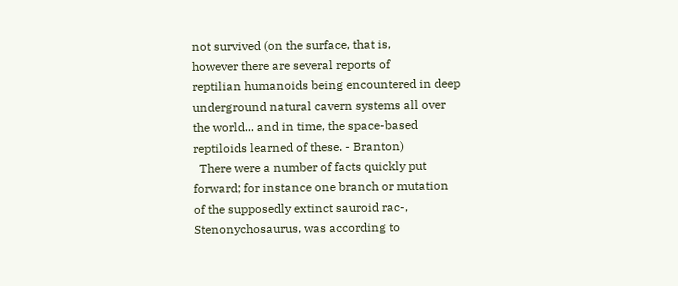not survived (on the surface, that is,
however there are several reports of
reptilian humanoids being encountered in deep
underground natural cavern systems all over
the world... and in time, the space-based
reptiloids learned of these. - Branton)
  There were a number of facts quickly put
forward; for instance one branch or mutation
of the supposedly extinct sauroid rac-,
Stenonychosaurus, was according to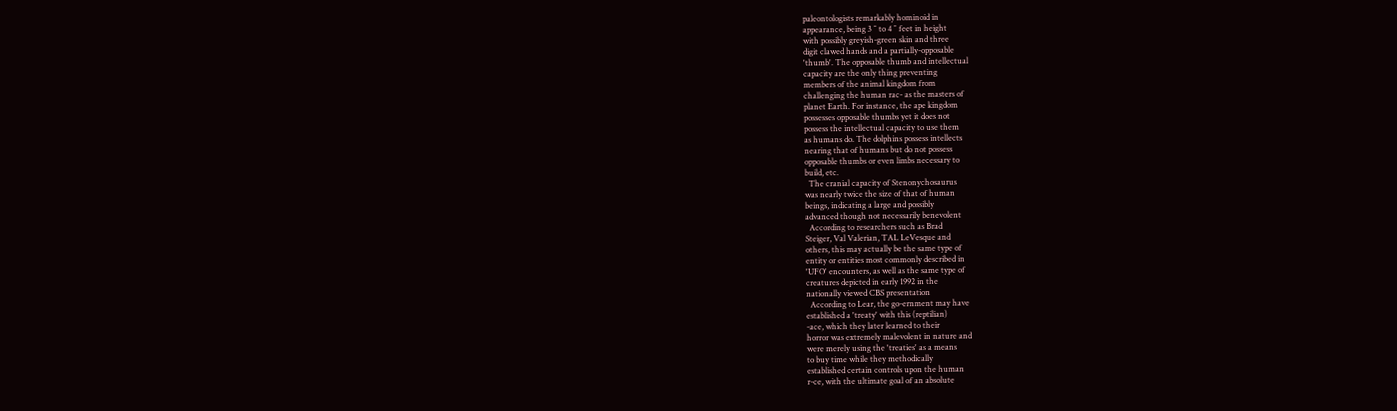paleontologists remarkably hominoid in
appearance, being 3 ˝ to 4 ˝ feet in height
with possibly greyish-green skin and three
digit clawed hands and a partially-opposable
'thumb'. The opposable thumb and intellectual
capacity are the only thing preventing
members of the animal kingdom from
challenging the human rac- as the masters of
planet Earth. For instance, the ape kingdom
possesses opposable thumbs yet it does not
possess the intellectual capacity to use them
as humans do. The dolphins possess intellects
nearing that of humans but do not possess
opposable thumbs or even limbs necessary to
build, etc.
  The cranial capacity of Stenonychosaurus
was nearly twice the size of that of human
beings, indicating a large and possibly
advanced though not necessarily benevolent
  According to researchers such as Brad
Steiger, Val Valerian, TAL LeVesque and
others, this may actually be the same type of
entity or entities most commonly described in
'UFO' encounters, as well as the same type of
creatures depicted in early 1992 in the
nationally viewed CBS presentation
  According to Lear, the go-ernment may have
established a 'treaty' with this (reptilian)
-ace, which they later learned to their
horror was extremely malevolent in nature and
were merely using the 'treaties' as a means
to buy time while they methodically
established certain controls upon the human
r-ce, with the ultimate goal of an absolute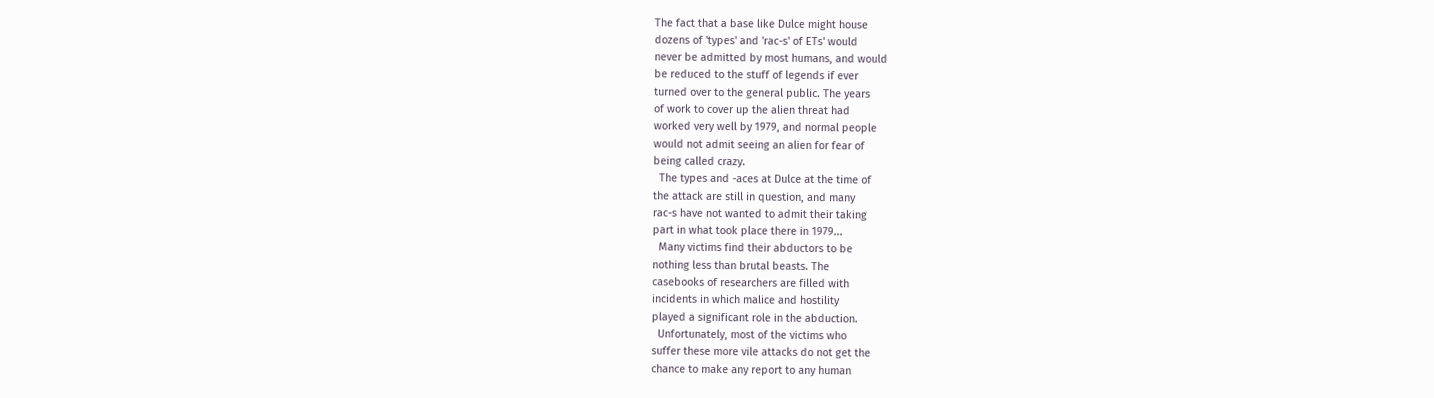The fact that a base like Dulce might house
dozens of 'types' and 'rac-s' of ETs' would
never be admitted by most humans, and would
be reduced to the stuff of legends if ever
turned over to the general public. The years
of work to cover up the alien threat had
worked very well by 1979, and normal people
would not admit seeing an alien for fear of
being called crazy.
  The types and -aces at Dulce at the time of
the attack are still in question, and many
rac-s have not wanted to admit their taking
part in what took place there in 1979...
  Many victims find their abductors to be
nothing less than brutal beasts. The
casebooks of researchers are filled with
incidents in which malice and hostility
played a significant role in the abduction.
  Unfortunately, most of the victims who
suffer these more vile attacks do not get the
chance to make any report to any human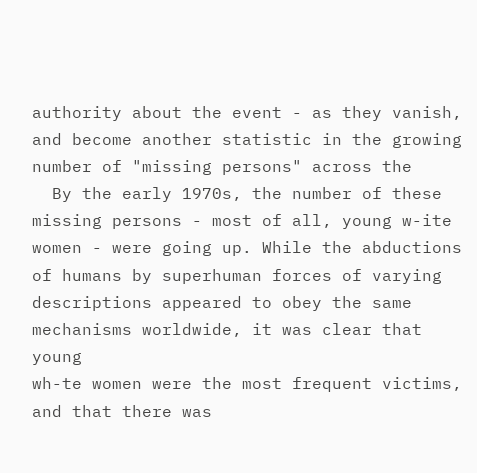authority about the event - as they vanish,
and become another statistic in the growing
number of "missing persons" across the
  By the early 1970s, the number of these
missing persons - most of all, young w-ite
women - were going up. While the abductions
of humans by superhuman forces of varying
descriptions appeared to obey the same
mechanisms worldwide, it was clear that young
wh-te women were the most frequent victims,
and that there was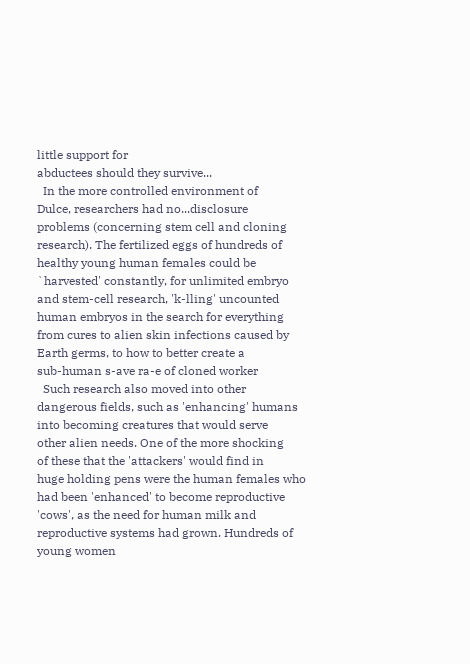little support for
abductees should they survive...
  In the more controlled environment of
Dulce, researchers had no...disclosure
problems (concerning stem cell and cloning
research). The fertilized eggs of hundreds of
healthy young human females could be
`harvested' constantly, for unlimited embryo
and stem-cell research, 'k-lling' uncounted
human embryos in the search for everything
from cures to alien skin infections caused by
Earth germs, to how to better create a
sub-human s-ave ra-e of cloned worker
  Such research also moved into other
dangerous fields, such as 'enhancing' humans
into becoming creatures that would serve
other alien needs. One of the more shocking
of these that the 'attackers' would find in
huge holding pens were the human females who
had been 'enhanced' to become reproductive
'cows', as the need for human milk and
reproductive systems had grown. Hundreds of
young women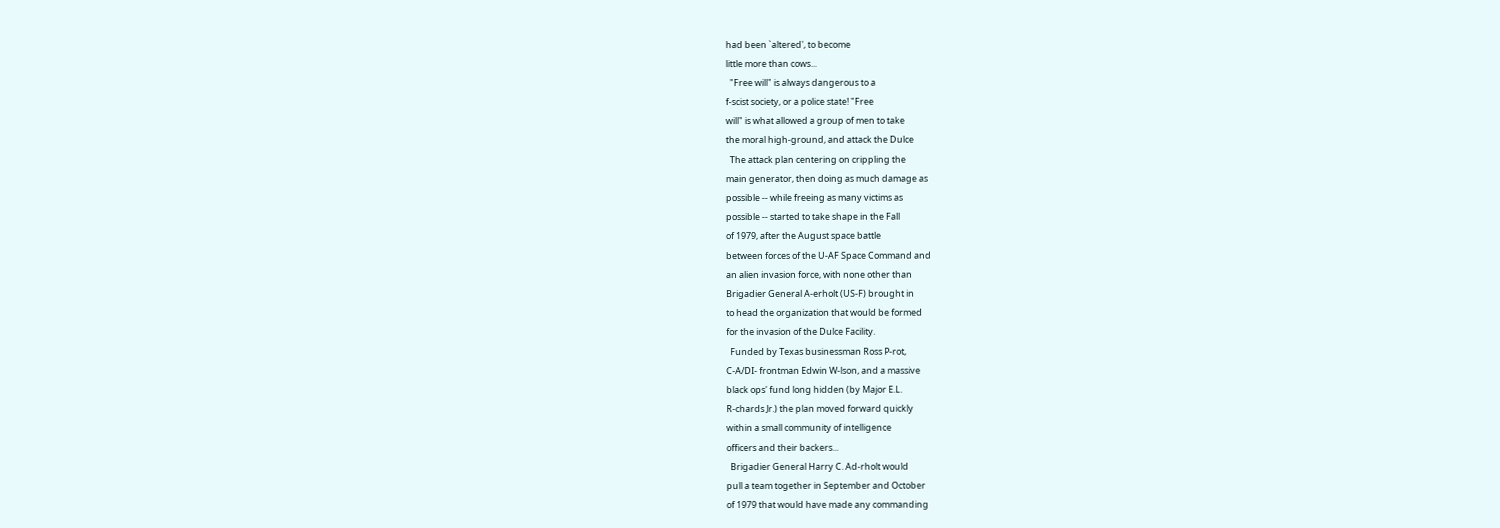had been `altered', to become
little more than cows...
  "Free will" is always dangerous to a
f-scist society, or a police state! "Free
will" is what allowed a group of men to take
the moral high-ground, and attack the Dulce
  The attack plan centering on crippling the
main generator, then doing as much damage as
possible -- while freeing as many victims as
possible -- started to take shape in the Fall
of 1979, after the August space battle
between forces of the U-AF Space Command and
an alien invasion force, with none other than
Brigadier General A-erholt (US-F) brought in
to head the organization that would be formed
for the invasion of the Dulce Facility.
  Funded by Texas businessman Ross P-rot,
C-A/DI- frontman Edwin W-lson, and a massive
black ops' fund long hidden (by Major E.L.
R-chards Jr.) the plan moved forward quickly
within a small community of intelligence
officers and their backers...
  Brigadier General Harry C. Ad-rholt would
pull a team together in September and October
of 1979 that would have made any commanding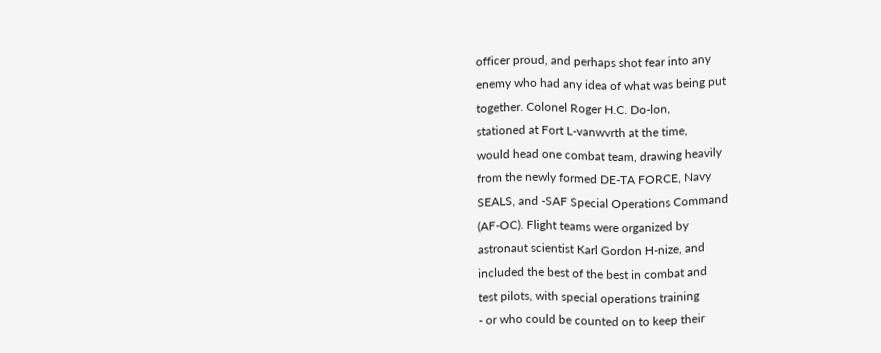officer proud, and perhaps shot fear into any
enemy who had any idea of what was being put
together. Colonel Roger H.C. Do-lon,
stationed at Fort L-vanwvrth at the time,
would head one combat team, drawing heavily
from the newly formed DE-TA FORCE, Navy
SEALS, and -SAF Special Operations Command
(AF-OC). Flight teams were organized by
astronaut scientist Karl Gordon H-nize, and
included the best of the best in combat and
test pilots, with special operations training
- or who could be counted on to keep their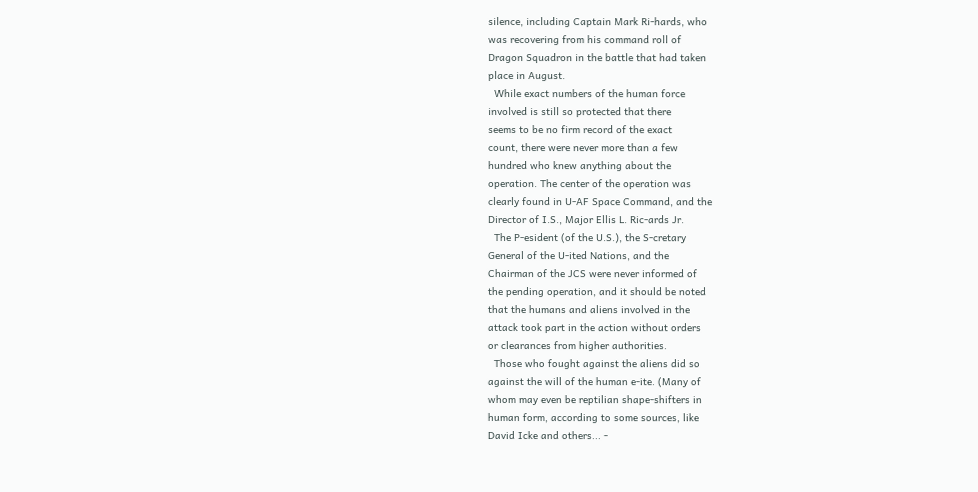silence, including Captain Mark Ri-hards, who
was recovering from his command roll of
Dragon Squadron in the battle that had taken
place in August.
  While exact numbers of the human force
involved is still so protected that there
seems to be no firm record of the exact
count, there were never more than a few
hundred who knew anything about the
operation. The center of the operation was
clearly found in U-AF Space Command, and the
Director of I.S., Major Ellis L. Ric-ards Jr.
  The P-esident (of the U.S.), the S-cretary
General of the U-ited Nations, and the
Chairman of the JCS were never informed of
the pending operation, and it should be noted
that the humans and aliens involved in the
attack took part in the action without orders
or clearances from higher authorities.
  Those who fought against the aliens did so
against the will of the human e-ite. (Many of
whom may even be reptilian shape-shifters in
human form, according to some sources, like
David Icke and others... -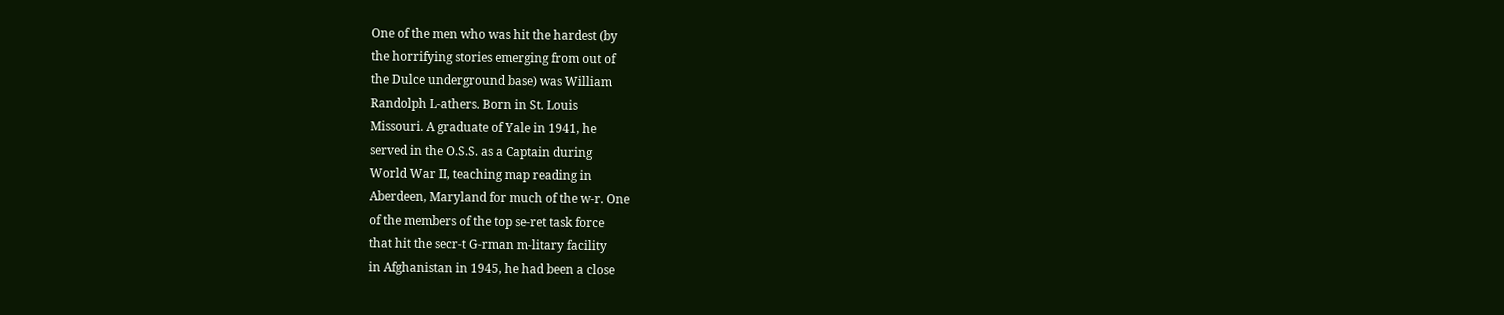One of the men who was hit the hardest (by
the horrifying stories emerging from out of
the Dulce underground base) was William
Randolph L-athers. Born in St. Louis
Missouri. A graduate of Yale in 1941, he
served in the O.S.S. as a Captain during
World War II, teaching map reading in
Aberdeen, Maryland for much of the w-r. One
of the members of the top se-ret task force
that hit the secr-t G-rman m-litary facility
in Afghanistan in 1945, he had been a close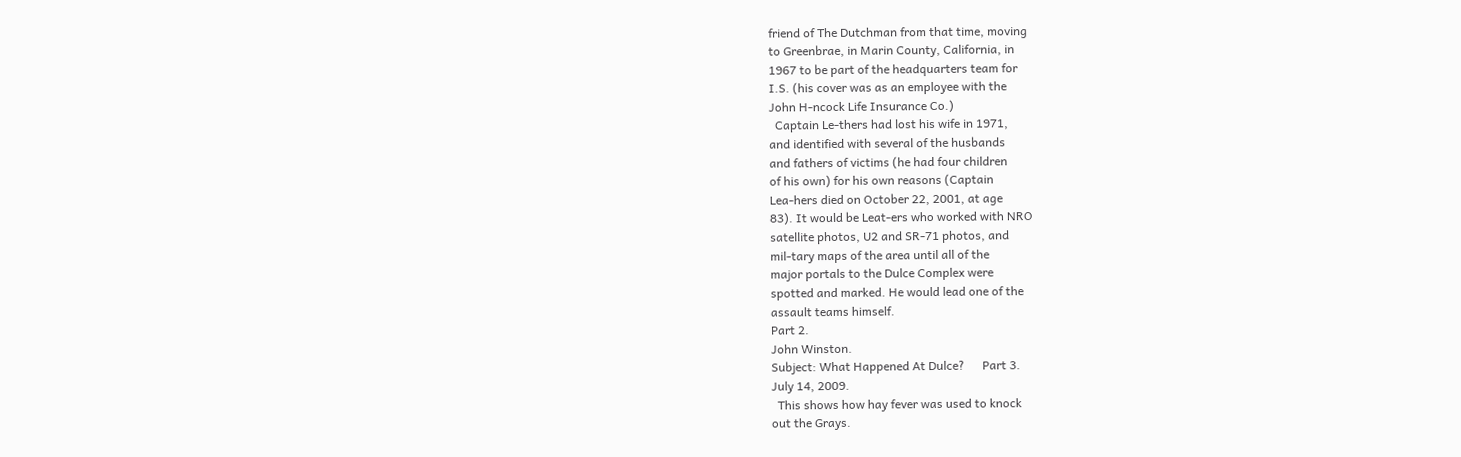friend of The Dutchman from that time, moving
to Greenbrae, in Marin County, California, in
1967 to be part of the headquarters team for
I.S. (his cover was as an employee with the
John H-ncock Life Insurance Co.)
  Captain Le-thers had lost his wife in 1971,
and identified with several of the husbands
and fathers of victims (he had four children
of his own) for his own reasons (Captain
Lea-hers died on October 22, 2001, at age
83). It would be Leat-ers who worked with NRO
satellite photos, U2 and SR-71 photos, and
mil-tary maps of the area until all of the
major portals to the Dulce Complex were
spotted and marked. He would lead one of the
assault teams himself.
Part 2.
John Winston.
Subject: What Happened At Dulce?      Part 3.
July 14, 2009.
  This shows how hay fever was used to knock
out the Grays.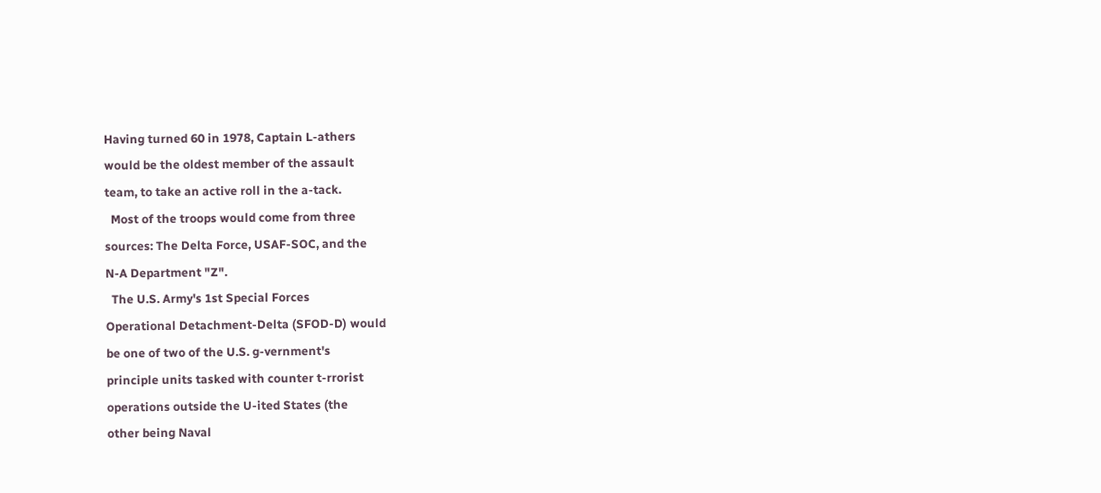Having turned 60 in 1978, Captain L-athers
would be the oldest member of the assault
team, to take an active roll in the a-tack.
  Most of the troops would come from three
sources: The Delta Force, USAF-SOC, and the
N-A Department "Z".
  The U.S. Army's 1st Special Forces
Operational Detachment-Delta (SFOD-D) would
be one of two of the U.S. g-vernment's
principle units tasked with counter t-rrorist
operations outside the U-ited States (the
other being Naval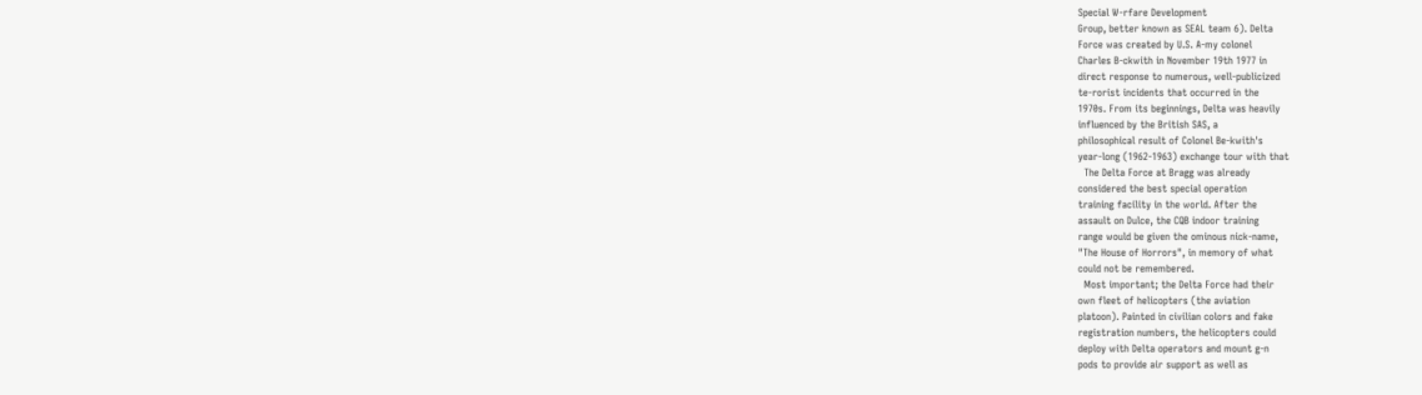Special W-rfare Development
Group, better known as SEAL team 6). Delta
Force was created by U.S. A-my colonel
Charles B-ckwith in November 19th 1977 in
direct response to numerous, well-publicized
te-rorist incidents that occurred in the
1970s. From its beginnings, Delta was heavily
influenced by the British SAS, a
philosophical result of Colonel Be-kwith's
year-long (1962-1963) exchange tour with that
  The Delta Force at Bragg was already
considered the best special operation
training facility in the world. After the
assault on Dulce, the CQB indoor training
range would be given the ominous nick-name,
"The House of Horrors", in memory of what
could not be remembered.
  Most important; the Delta Force had their
own fleet of helicopters (the aviation
platoon). Painted in civilian colors and fake
registration numbers, the helicopters could
deploy with Delta operators and mount g-n
pods to provide air support as well as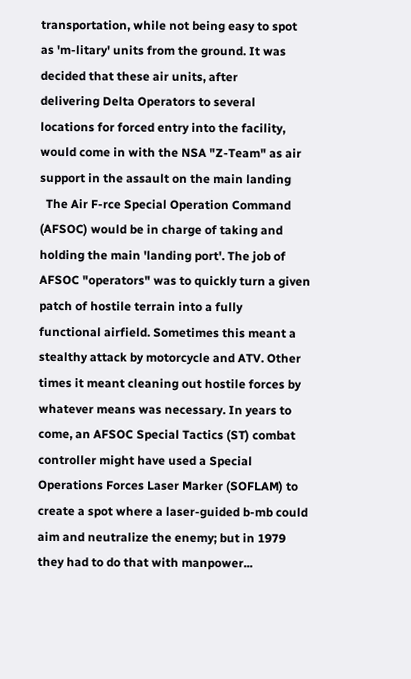transportation, while not being easy to spot
as 'm-litary' units from the ground. It was
decided that these air units, after
delivering Delta Operators to several
locations for forced entry into the facility,
would come in with the NSA "Z-Team" as air
support in the assault on the main landing
  The Air F-rce Special Operation Command
(AFSOC) would be in charge of taking and
holding the main 'landing port'. The job of
AFSOC "operators" was to quickly turn a given
patch of hostile terrain into a fully
functional airfield. Sometimes this meant a
stealthy attack by motorcycle and ATV. Other
times it meant cleaning out hostile forces by
whatever means was necessary. In years to
come, an AFSOC Special Tactics (ST) combat
controller might have used a Special
Operations Forces Laser Marker (SOFLAM) to
create a spot where a laser-guided b-mb could
aim and neutralize the enemy; but in 1979
they had to do that with manpower...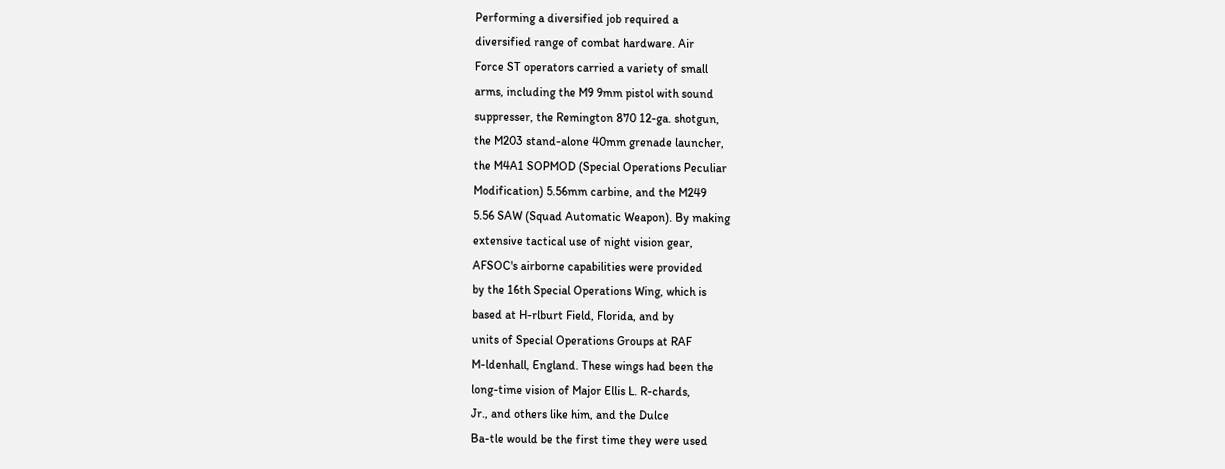Performing a diversified job required a
diversified range of combat hardware. Air
Force ST operators carried a variety of small
arms, including the M9 9mm pistol with sound
suppresser, the Remington 870 12-ga. shotgun,
the M203 stand-alone 40mm grenade launcher,
the M4A1 SOPMOD (Special Operations Peculiar
Modification) 5.56mm carbine, and the M249
5.56 SAW (Squad Automatic Weapon). By making
extensive tactical use of night vision gear,
AFSOC's airborne capabilities were provided
by the 16th Special Operations Wing, which is
based at H-rlburt Field, Florida, and by
units of Special Operations Groups at RAF
M-ldenhall, England. These wings had been the
long-time vision of Major Ellis L. R-chards,
Jr., and others like him, and the Dulce
Ba-tle would be the first time they were used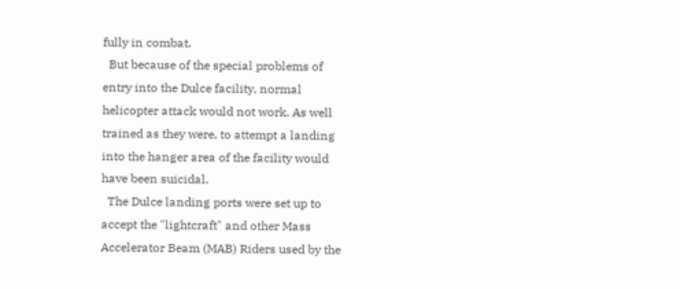fully in combat.
  But because of the special problems of
entry into the Dulce facility, normal
helicopter attack would not work. As well
trained as they were, to attempt a landing
into the hanger area of the facility would
have been suicidal.
  The Dulce landing ports were set up to
accept the "lightcraft" and other Mass
Accelerator Beam (MAB) Riders used by the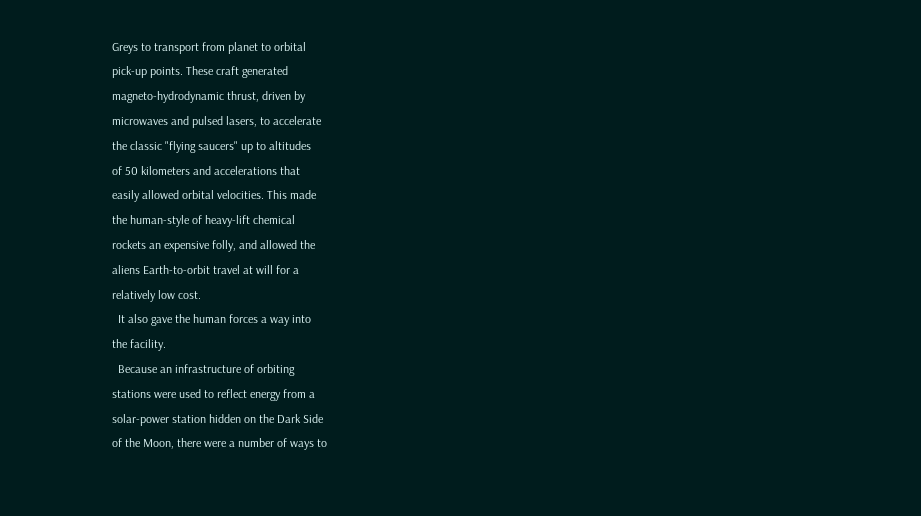Greys to transport from planet to orbital
pick-up points. These craft generated
magneto-hydrodynamic thrust, driven by
microwaves and pulsed lasers, to accelerate
the classic "flying saucers" up to altitudes
of 50 kilometers and accelerations that
easily allowed orbital velocities. This made
the human-style of heavy-lift chemical
rockets an expensive folly, and allowed the
aliens Earth-to-orbit travel at will for a
relatively low cost.
  It also gave the human forces a way into
the facility.
  Because an infrastructure of orbiting
stations were used to reflect energy from a
solar-power station hidden on the Dark Side
of the Moon, there were a number of ways to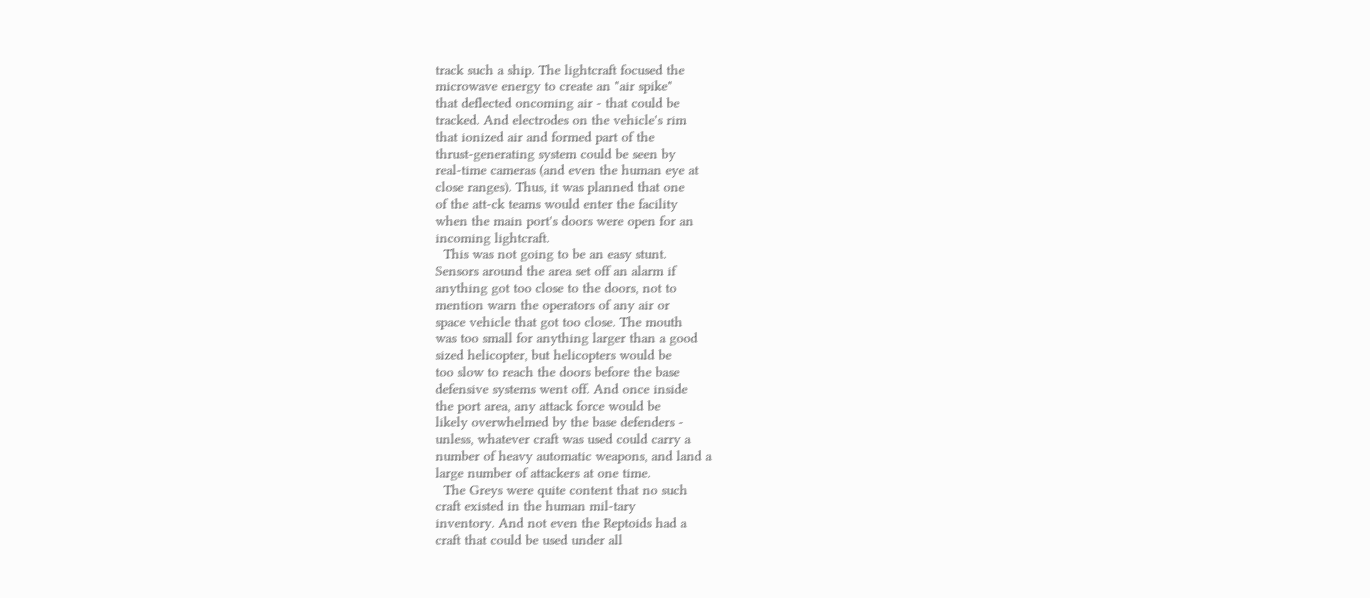track such a ship. The lightcraft focused the
microwave energy to create an "air spike"
that deflected oncoming air - that could be
tracked. And electrodes on the vehicle's rim
that ionized air and formed part of the
thrust-generating system could be seen by
real-time cameras (and even the human eye at
close ranges). Thus, it was planned that one
of the att-ck teams would enter the facility
when the main port's doors were open for an
incoming lightcraft.
  This was not going to be an easy stunt.
Sensors around the area set off an alarm if
anything got too close to the doors, not to
mention warn the operators of any air or
space vehicle that got too close. The mouth
was too small for anything larger than a good
sized helicopter, but helicopters would be
too slow to reach the doors before the base
defensive systems went off. And once inside
the port area, any attack force would be
likely overwhelmed by the base defenders -
unless, whatever craft was used could carry a
number of heavy automatic weapons, and land a
large number of attackers at one time.
  The Greys were quite content that no such
craft existed in the human mil-tary
inventory. And not even the Reptoids had a
craft that could be used under all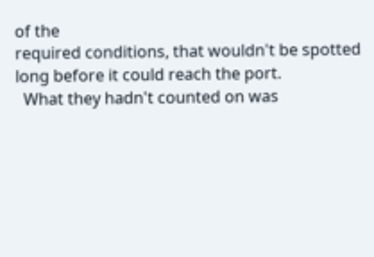of the
required conditions, that wouldn't be spotted
long before it could reach the port.
  What they hadn't counted on was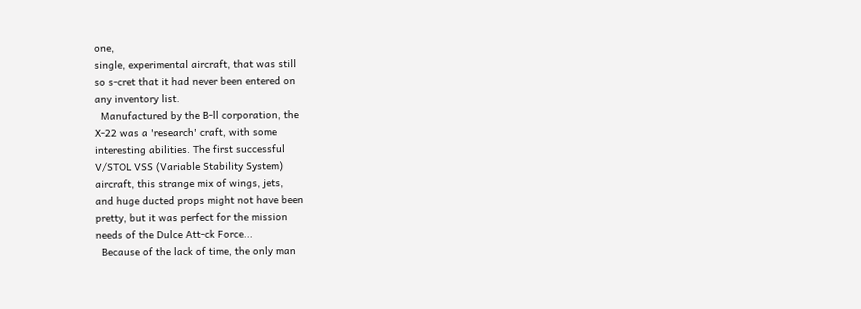one,
single, experimental aircraft, that was still
so s-cret that it had never been entered on
any inventory list.
  Manufactured by the B-ll corporation, the
X-22 was a 'research' craft, with some
interesting abilities. The first successful
V/STOL VSS (Variable Stability System)
aircraft, this strange mix of wings, jets,
and huge ducted props might not have been
pretty, but it was perfect for the mission
needs of the Dulce Att-ck Force...
  Because of the lack of time, the only man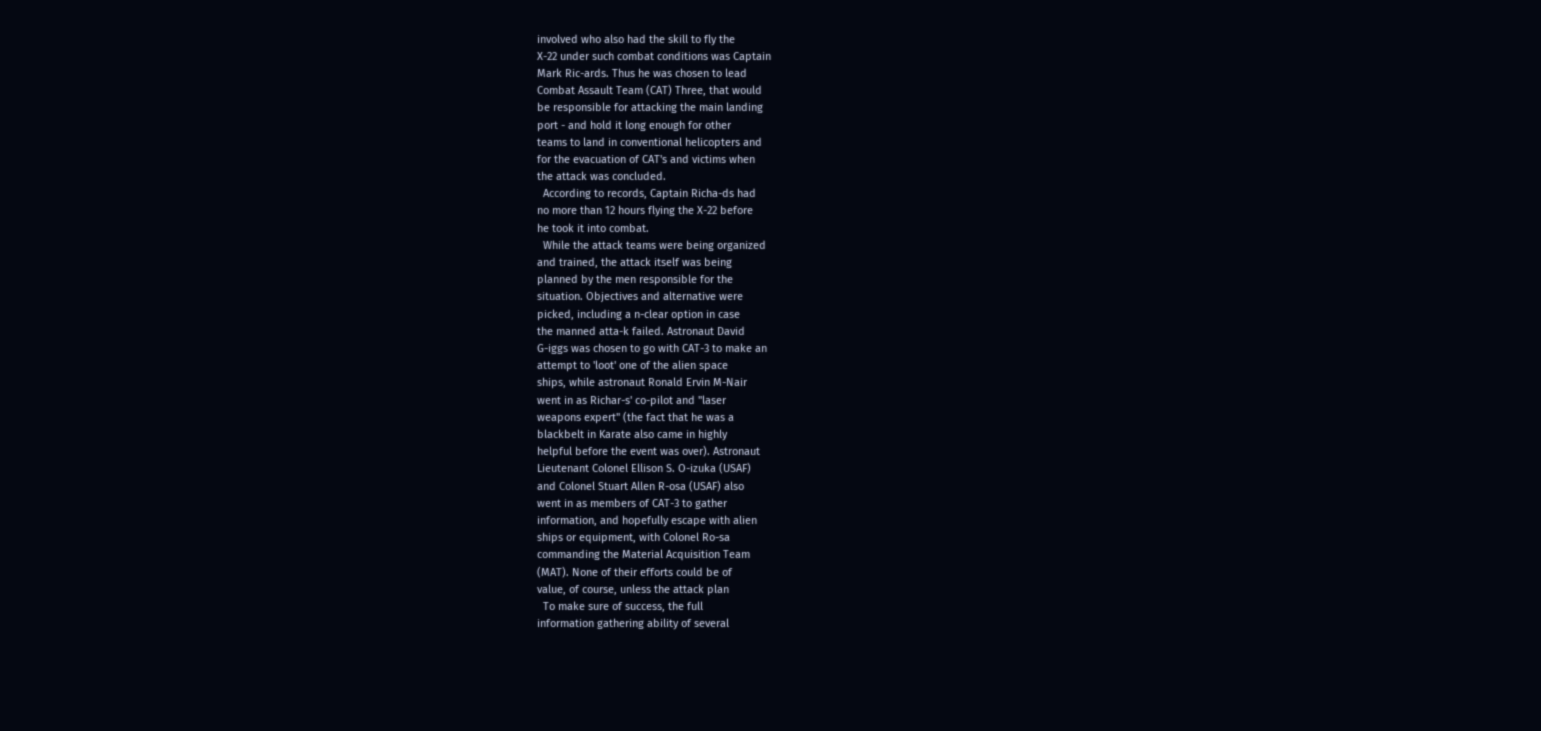involved who also had the skill to fly the
X-22 under such combat conditions was Captain
Mark Ric-ards. Thus he was chosen to lead
Combat Assault Team (CAT) Three, that would
be responsible for attacking the main landing
port - and hold it long enough for other
teams to land in conventional helicopters and
for the evacuation of CAT's and victims when
the attack was concluded.
  According to records, Captain Richa-ds had
no more than 12 hours flying the X-22 before
he took it into combat.
  While the attack teams were being organized
and trained, the attack itself was being
planned by the men responsible for the
situation. Objectives and alternative were
picked, including a n-clear option in case
the manned atta-k failed. Astronaut David
G-iggs was chosen to go with CAT-3 to make an
attempt to 'loot' one of the alien space
ships, while astronaut Ronald Ervin M-Nair
went in as Richar-s' co-pilot and "laser
weapons expert" (the fact that he was a
blackbelt in Karate also came in highly
helpful before the event was over). Astronaut
Lieutenant Colonel Ellison S. O-izuka (USAF)
and Colonel Stuart Allen R-osa (USAF) also
went in as members of CAT-3 to gather
information, and hopefully escape with alien
ships or equipment, with Colonel Ro-sa
commanding the Material Acquisition Team
(MAT). None of their efforts could be of
value, of course, unless the attack plan
  To make sure of success, the full
information gathering ability of several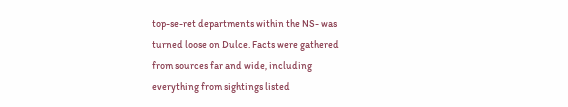top-se-ret departments within the NS- was
turned loose on Dulce. Facts were gathered
from sources far and wide, including
everything from sightings listed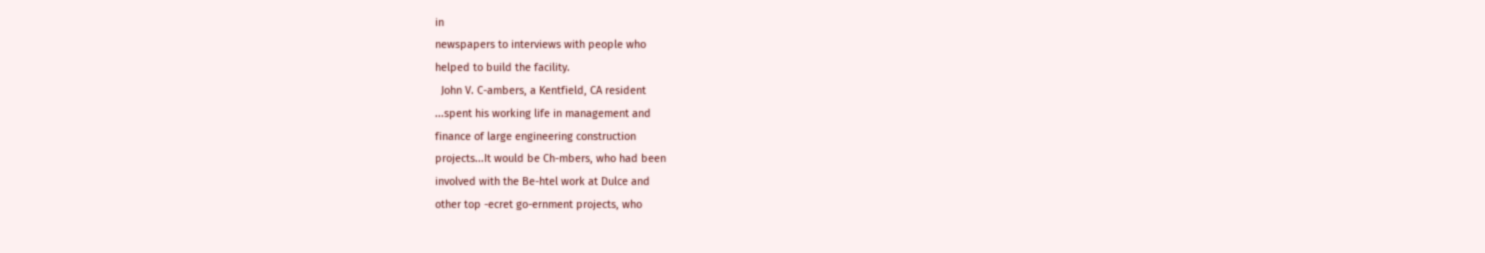in
newspapers to interviews with people who
helped to build the facility.
  John V. C-ambers, a Kentfield, CA resident
...spent his working life in management and
finance of large engineering construction
projects...It would be Ch-mbers, who had been
involved with the Be-htel work at Dulce and
other top -ecret go-ernment projects, who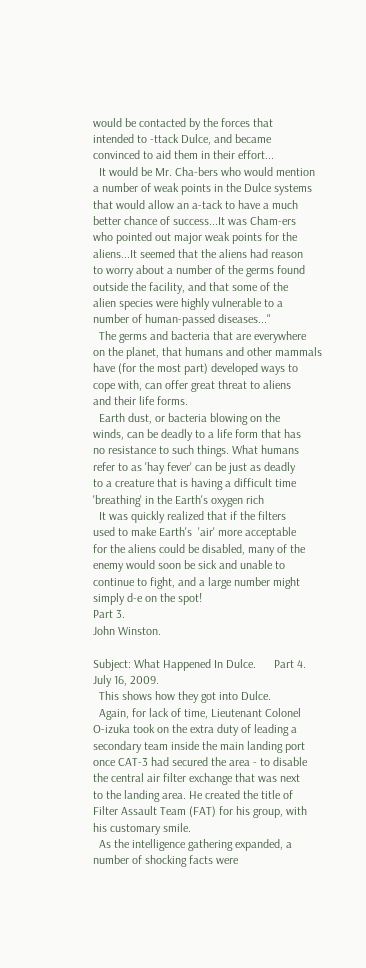would be contacted by the forces that
intended to -ttack Dulce, and became
convinced to aid them in their effort...
  It would be Mr. Cha-bers who would mention
a number of weak points in the Dulce systems
that would allow an a-tack to have a much
better chance of success...It was Cham-ers
who pointed out major weak points for the
aliens...It seemed that the aliens had reason
to worry about a number of the germs found
outside the facility, and that some of the
alien species were highly vulnerable to a
number of human-passed diseases..."
  The germs and bacteria that are everywhere
on the planet, that humans and other mammals
have (for the most part) developed ways to
cope with, can offer great threat to aliens
and their life forms.
  Earth dust, or bacteria blowing on the
winds, can be deadly to a life form that has
no resistance to such things. What humans
refer to as 'hay fever' can be just as deadly
to a creature that is having a difficult time
'breathing' in the Earth's oxygen rich
  It was quickly realized that if the filters
used to make Earth's  'air' more acceptable
for the aliens could be disabled, many of the
enemy would soon be sick and unable to
continue to fight, and a large number might
simply d-e on the spot!
Part 3.
John Winston.

Subject: What Happened In Dulce.      Part 4.
July 16, 2009.
  This shows how they got into Dulce.
  Again, for lack of time, Lieutenant Colonel
O-izuka took on the extra duty of leading a
secondary team inside the main landing port
once CAT-3 had secured the area - to disable
the central air filter exchange that was next
to the landing area. He created the title of
Filter Assault Team (FAT) for his group, with
his customary smile.
  As the intelligence gathering expanded, a
number of shocking facts were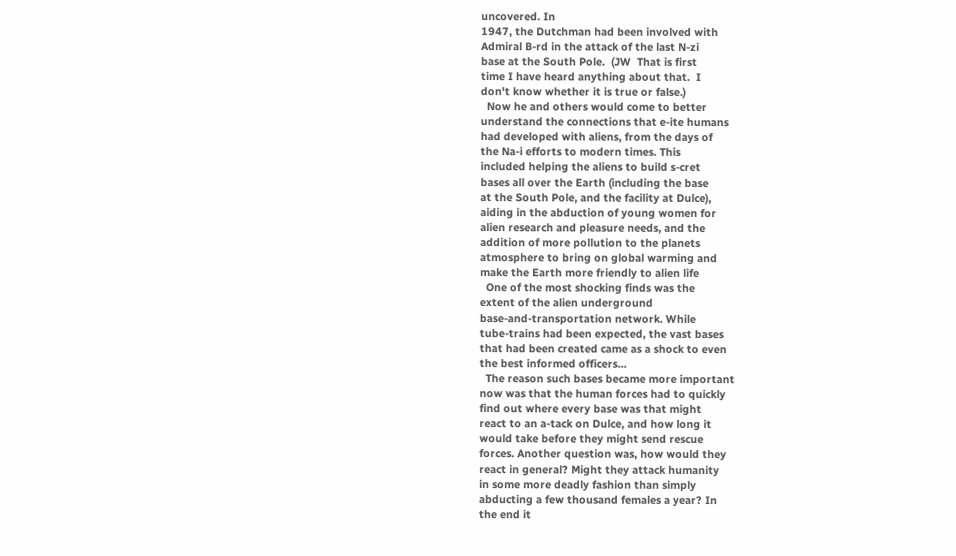uncovered. In
1947, the Dutchman had been involved with
Admiral B-rd in the attack of the last N-zi
base at the South Pole.  (JW  That is first
time I have heard anything about that.  I
don't know whether it is true or false.)
  Now he and others would come to better
understand the connections that e-ite humans
had developed with aliens, from the days of
the Na-i efforts to modern times. This
included helping the aliens to build s-cret
bases all over the Earth (including the base
at the South Pole, and the facility at Dulce),
aiding in the abduction of young women for
alien research and pleasure needs, and the
addition of more pollution to the planets
atmosphere to bring on global warming and
make the Earth more friendly to alien life
  One of the most shocking finds was the
extent of the alien underground
base-and-transportation network. While
tube-trains had been expected, the vast bases
that had been created came as a shock to even
the best informed officers...
  The reason such bases became more important
now was that the human forces had to quickly
find out where every base was that might
react to an a-tack on Dulce, and how long it
would take before they might send rescue
forces. Another question was, how would they
react in general? Might they attack humanity
in some more deadly fashion than simply
abducting a few thousand females a year? In
the end it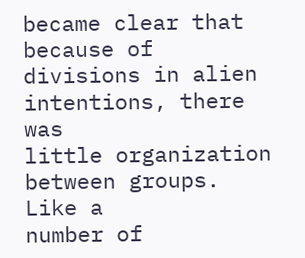became clear that because of
divisions in alien intentions, there was
little organization between groups. Like a
number of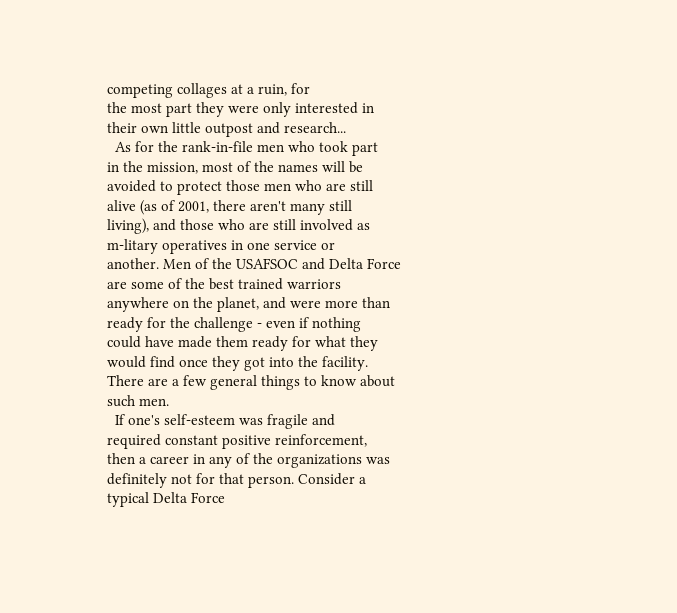competing collages at a ruin, for
the most part they were only interested in
their own little outpost and research...
  As for the rank-in-file men who took part
in the mission, most of the names will be
avoided to protect those men who are still
alive (as of 2001, there aren't many still
living), and those who are still involved as
m-litary operatives in one service or
another. Men of the USAFSOC and Delta Force
are some of the best trained warriors
anywhere on the planet, and were more than
ready for the challenge - even if nothing
could have made them ready for what they
would find once they got into the facility.
There are a few general things to know about
such men.
  If one's self-esteem was fragile and
required constant positive reinforcement,
then a career in any of the organizations was
definitely not for that person. Consider a
typical Delta Force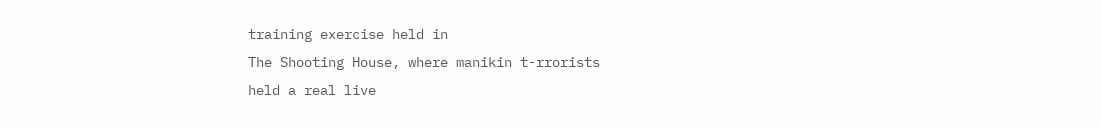training exercise held in
The Shooting House, where manikin t-rrorists
held a real live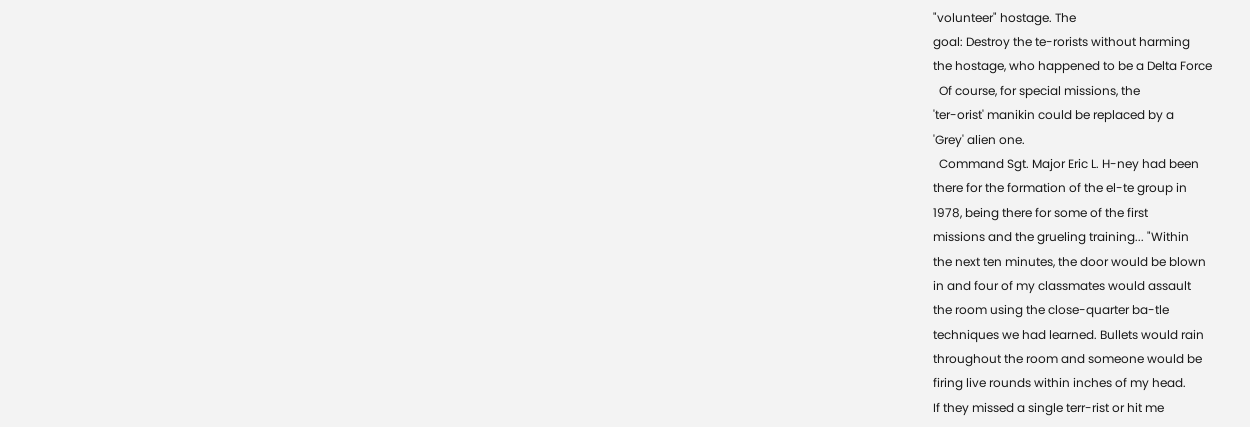"volunteer" hostage. The
goal: Destroy the te-rorists without harming
the hostage, who happened to be a Delta Force
  Of course, for special missions, the
'ter-orist' manikin could be replaced by a
'Grey' alien one.
  Command Sgt. Major Eric L. H-ney had been
there for the formation of the el-te group in
1978, being there for some of the first
missions and the grueling training... "Within
the next ten minutes, the door would be blown
in and four of my classmates would assault
the room using the close-quarter ba-tle
techniques we had learned. Bullets would rain
throughout the room and someone would be
firing live rounds within inches of my head.
If they missed a single terr-rist or hit me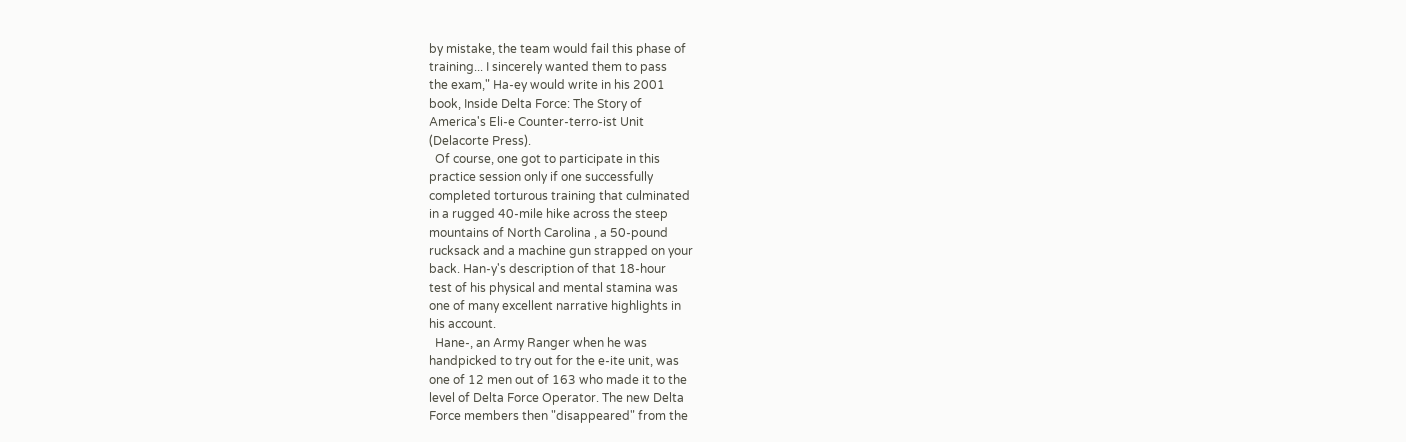by mistake, the team would fail this phase of
training... I sincerely wanted them to pass
the exam," Ha-ey would write in his 2001
book, Inside Delta Force: The Story of
America's Eli-e Counter-terro-ist Unit
(Delacorte Press).
  Of course, one got to participate in this
practice session only if one successfully
completed torturous training that culminated
in a rugged 40-mile hike across the steep
mountains of North Carolina , a 50-pound
rucksack and a machine gun strapped on your
back. Han-y's description of that 18-hour
test of his physical and mental stamina was
one of many excellent narrative highlights in
his account.
  Hane-, an Army Ranger when he was
handpicked to try out for the e-ite unit, was
one of 12 men out of 163 who made it to the
level of Delta Force Operator. The new Delta
Force members then "disappeared" from the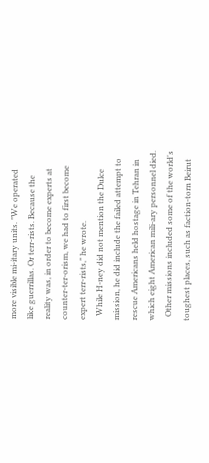more visible mi-itary units. "We operated
like guerrillas. Or terr-rists. Because the
reality was, in order to become experts at
counter-ter-orism, we had to first become
expert terr-rists," he wrote.
  While H-ney did not mention the Dulce
mission, he did include the failed attempt to
rescue Americans held hostage in Tehran in
which eight American mili-ary personnel died.
  Other missions included some of the world's
toughest places, such as faction-torn Beirut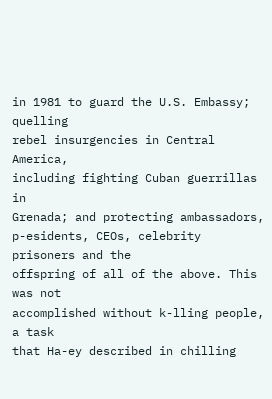in 1981 to guard the U.S. Embassy; quelling
rebel insurgencies in Central America,
including fighting Cuban guerrillas in
Grenada; and protecting ambassadors,
p-esidents, CEOs, celebrity prisoners and the
offspring of all of the above. This was not
accomplished without k-lling people, a task
that Ha-ey described in chilling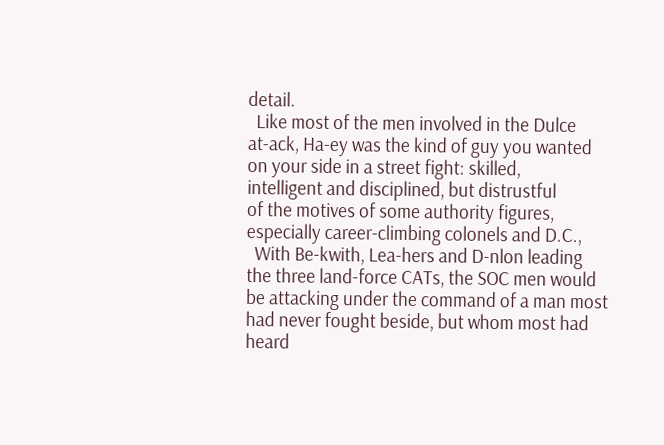detail.
  Like most of the men involved in the Dulce
at-ack, Ha-ey was the kind of guy you wanted
on your side in a street fight: skilled,
intelligent and disciplined, but distrustful
of the motives of some authority figures,
especially career-climbing colonels and D.C.,
  With Be-kwith, Lea-hers and D-nlon leading
the three land-force CATs, the SOC men would
be attacking under the command of a man most
had never fought beside, but whom most had
heard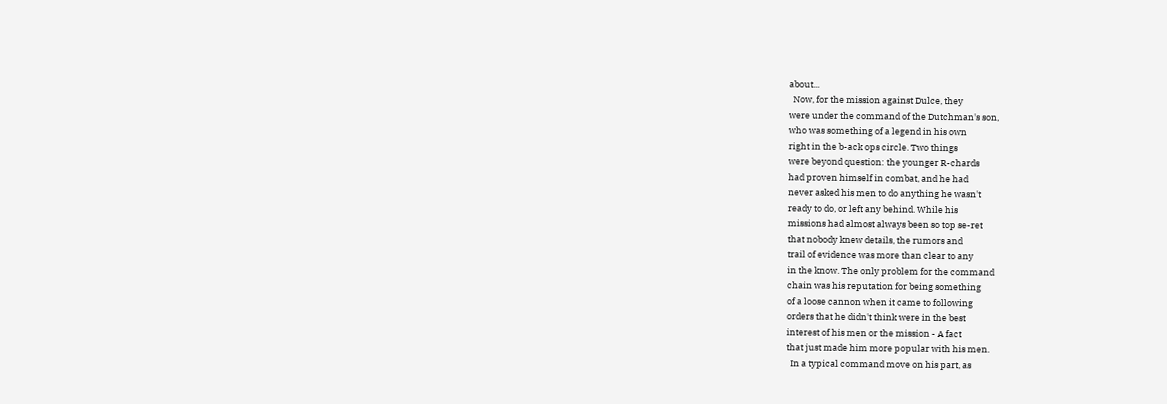about...
  Now, for the mission against Dulce, they
were under the command of the Dutchman's son,
who was something of a legend in his own
right in the b-ack ops circle. Two things
were beyond question: the younger R-chards
had proven himself in combat, and he had
never asked his men to do anything he wasn't
ready to do, or left any behind. While his
missions had almost always been so top se-ret
that nobody knew details, the rumors and
trail of evidence was more than clear to any
in the know. The only problem for the command
chain was his reputation for being something
of a loose cannon when it came to following
orders that he didn't think were in the best
interest of his men or the mission - A fact
that just made him more popular with his men.
  In a typical command move on his part, as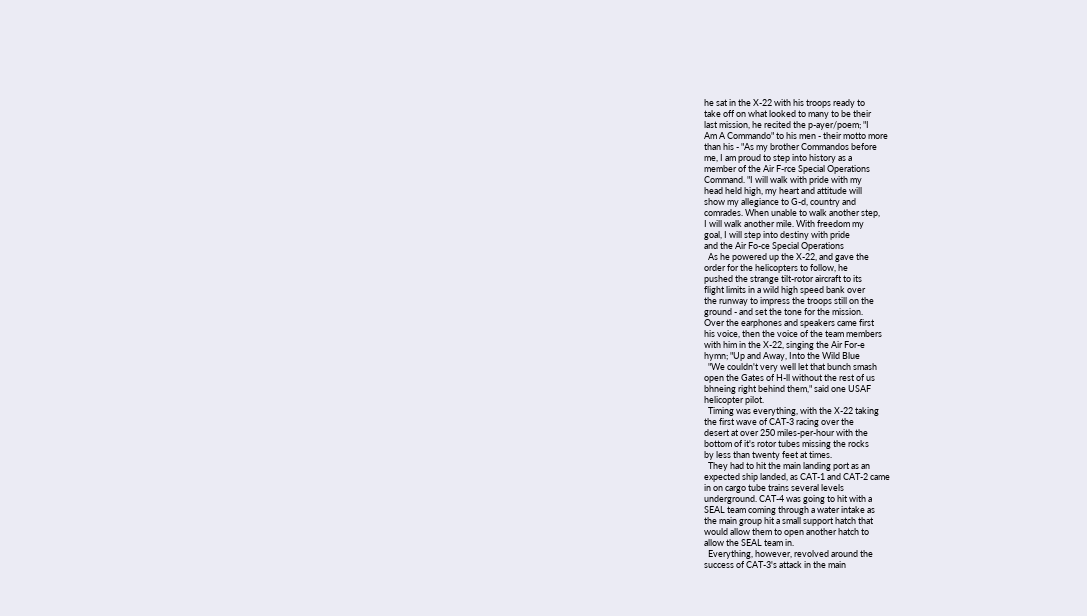he sat in the X-22 with his troops ready to
take off on what looked to many to be their
last mission, he recited the p-ayer/poem; "I
Am A Commando" to his men - their motto more
than his - "As my brother Commandos before
me, I am proud to step into history as a
member of the Air F-rce Special Operations
Command. "I will walk with pride with my
head held high, my heart and attitude will
show my allegiance to G-d, country and
comrades. When unable to walk another step,
I will walk another mile. With freedom my
goal, I will step into destiny with pride
and the Air Fo-ce Special Operations
  As he powered up the X-22, and gave the
order for the helicopters to follow, he
pushed the strange tilt-rotor aircraft to its
flight limits in a wild high speed bank over
the runway to impress the troops still on the
ground - and set the tone for the mission.
Over the earphones and speakers came first
his voice, then the voice of the team members
with him in the X-22, singing the Air For-e
hymn; "Up and Away, Into the Wild Blue
  "We couldn't very well let that bunch smash
open the Gates of H-ll without the rest of us
bhneing right behind them," said one USAF
helicopter pilot.
  Timing was everything, with the X-22 taking
the first wave of CAT-3 racing over the
desert at over 250 miles-per-hour with the
bottom of it's rotor tubes missing the rocks
by less than twenty feet at times.
  They had to hit the main landing port as an
expected ship landed, as CAT-1 and CAT-2 came
in on cargo tube trains several levels
underground. CAT-4 was going to hit with a
SEAL team coming through a water intake as
the main group hit a small support hatch that
would allow them to open another hatch to
allow the SEAL team in.
  Everything, however, revolved around the
success of CAT-3's attack in the main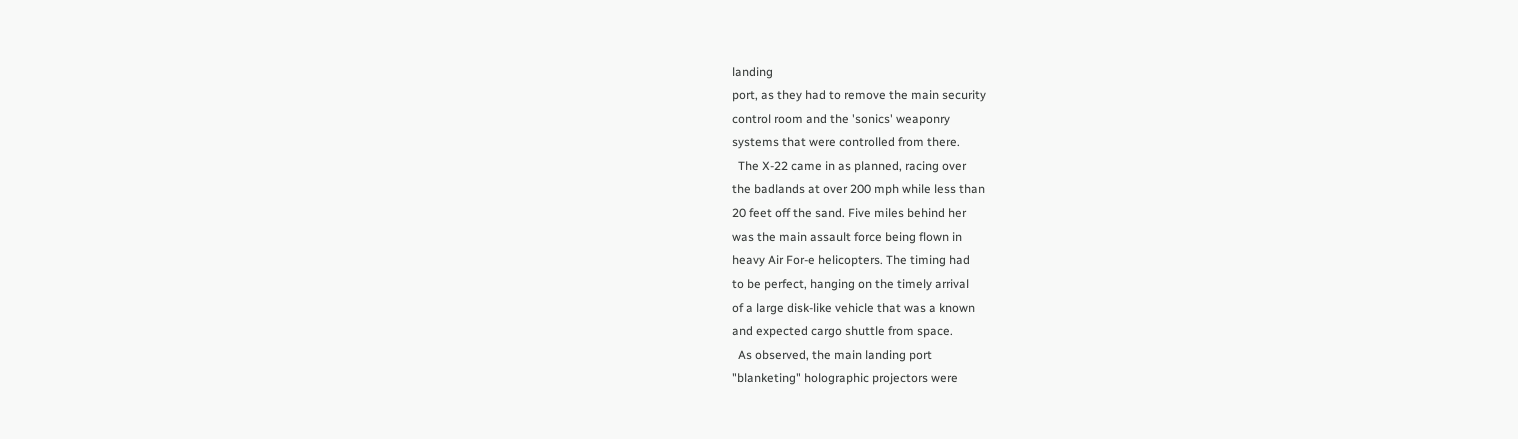landing
port, as they had to remove the main security
control room and the 'sonics' weaponry
systems that were controlled from there.
  The X-22 came in as planned, racing over
the badlands at over 200 mph while less than
20 feet off the sand. Five miles behind her
was the main assault force being flown in
heavy Air For-e helicopters. The timing had
to be perfect, hanging on the timely arrival
of a large disk-like vehicle that was a known
and expected cargo shuttle from space.
  As observed, the main landing port
"blanketing" holographic projectors were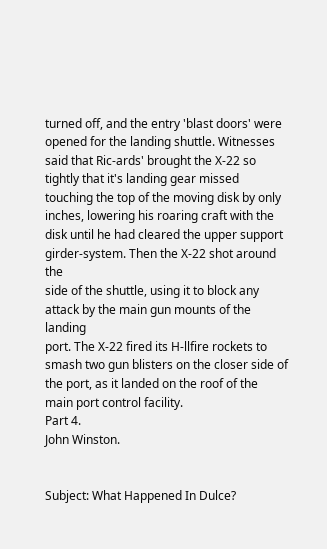turned off, and the entry 'blast doors' were
opened for the landing shuttle. Witnesses
said that Ric-ards' brought the X-22 so
tightly that it's landing gear missed
touching the top of the moving disk by only
inches, lowering his roaring craft with the
disk until he had cleared the upper support
girder-system. Then the X-22 shot around the
side of the shuttle, using it to block any
attack by the main gun mounts of the landing
port. The X-22 fired its H-llfire rockets to
smash two gun blisters on the closer side of
the port, as it landed on the roof of the
main port control facility.
Part 4.
John Winston.


Subject: What Happened In Dulce?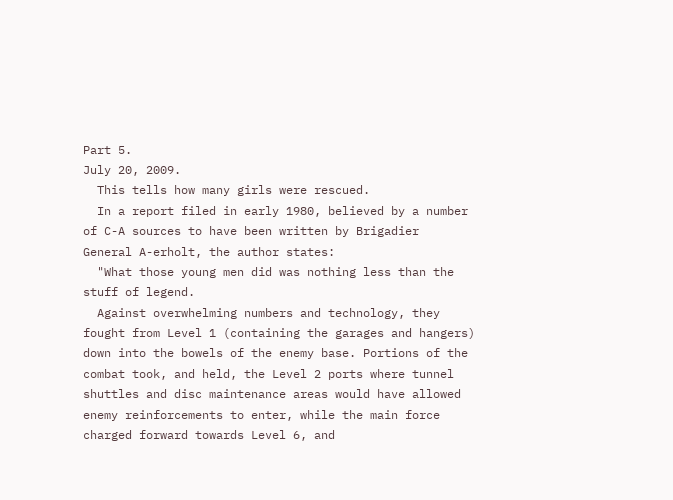Part 5.
July 20, 2009.
  This tells how many girls were rescued.
  In a report filed in early 1980, believed by a number
of C-A sources to have been written by Brigadier
General A-erholt, the author states:
  "What those young men did was nothing less than the
stuff of legend.
  Against overwhelming numbers and technology, they
fought from Level 1 (containing the garages and hangers)
down into the bowels of the enemy base. Portions of the
combat took, and held, the Level 2 ports where tunnel
shuttles and disc maintenance areas would have allowed
enemy reinforcements to enter, while the main force
charged forward towards Level 6, and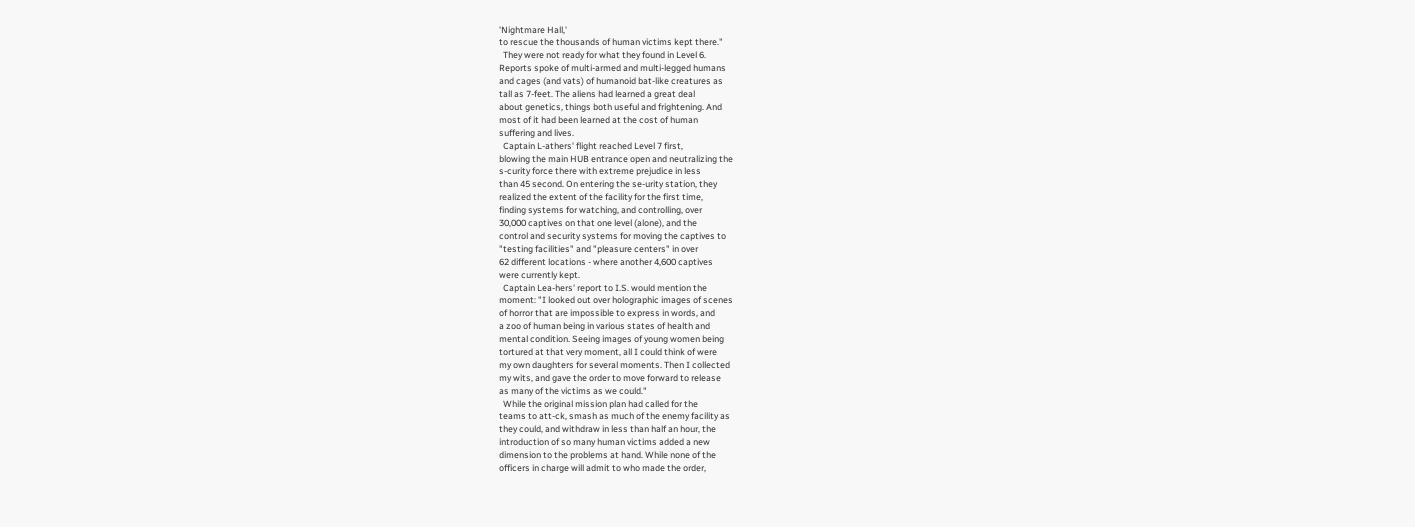'Nightmare Hall,'
to rescue the thousands of human victims kept there."
  They were not ready for what they found in Level 6.
Reports spoke of multi-armed and multi-legged humans
and cages (and vats) of humanoid bat-like creatures as
tall as 7-feet. The aliens had learned a great deal
about genetics, things both useful and frightening. And
most of it had been learned at the cost of human
suffering and lives.
  Captain L-athers' flight reached Level 7 first,
blowing the main HUB entrance open and neutralizing the
s-curity force there with extreme prejudice in less
than 45 second. On entering the se-urity station, they
realized the extent of the facility for the first time,
finding systems for watching, and controlling, over
30,000 captives on that one level (alone), and the
control and security systems for moving the captives to
"testing facilities" and "pleasure centers" in over
62 different locations - where another 4,600 captives
were currently kept.
  Captain Lea-hers' report to I.S. would mention the
moment: "I looked out over holographic images of scenes
of horror that are impossible to express in words, and
a zoo of human being in various states of health and
mental condition. Seeing images of young women being
tortured at that very moment, all I could think of were
my own daughters for several moments. Then I collected
my wits, and gave the order to move forward to release
as many of the victims as we could."
  While the original mission plan had called for the
teams to att-ck, smash as much of the enemy facility as
they could, and withdraw in less than half an hour, the
introduction of so many human victims added a new
dimension to the problems at hand. While none of the
officers in charge will admit to who made the order,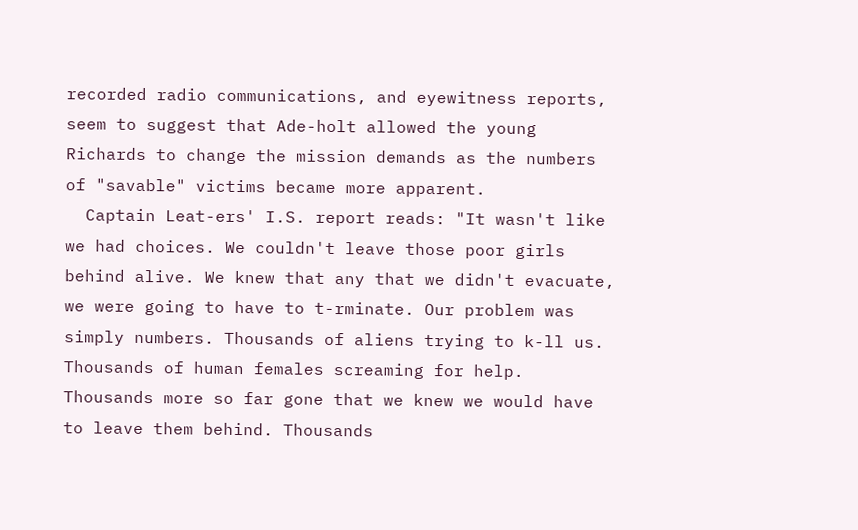recorded radio communications, and eyewitness reports,
seem to suggest that Ade-holt allowed the young
Richards to change the mission demands as the numbers
of "savable" victims became more apparent.
  Captain Leat-ers' I.S. report reads: "It wasn't like
we had choices. We couldn't leave those poor girls
behind alive. We knew that any that we didn't evacuate,
we were going to have to t-rminate. Our problem was
simply numbers. Thousands of aliens trying to k-ll us.
Thousands of human females screaming for help.
Thousands more so far gone that we knew we would have
to leave them behind. Thousands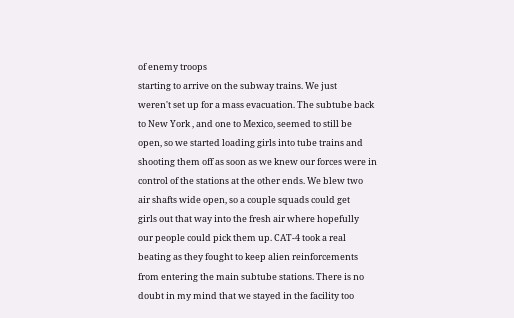of enemy troops
starting to arrive on the subway trains. We just
weren't set up for a mass evacuation. The subtube back
to New York , and one to Mexico, seemed to still be
open, so we started loading girls into tube trains and
shooting them off as soon as we knew our forces were in
control of the stations at the other ends. We blew two
air shafts wide open, so a couple squads could get
girls out that way into the fresh air where hopefully
our people could pick them up. CAT-4 took a real
beating as they fought to keep alien reinforcements
from entering the main subtube stations. There is no
doubt in my mind that we stayed in the facility too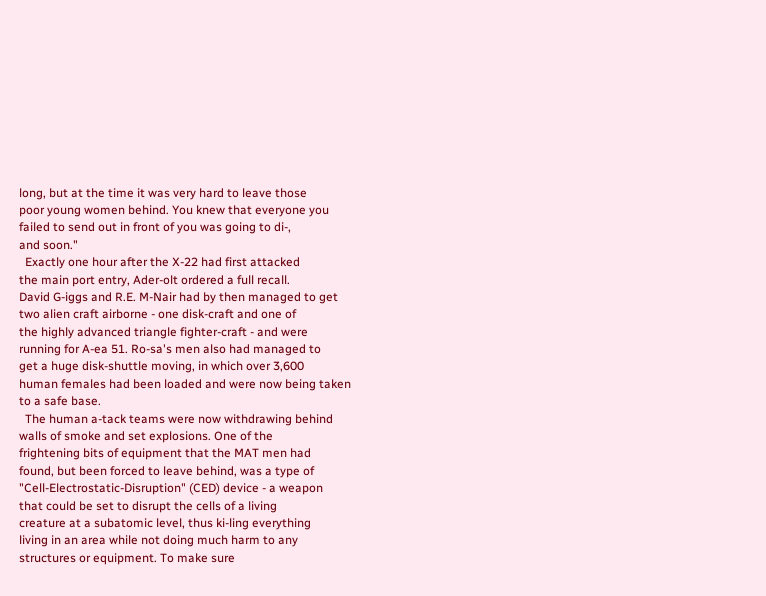long, but at the time it was very hard to leave those
poor young women behind. You knew that everyone you
failed to send out in front of you was going to di-,
and soon."
  Exactly one hour after the X-22 had first attacked
the main port entry, Ader-olt ordered a full recall.
David G-iggs and R.E. M-Nair had by then managed to get
two alien craft airborne - one disk-craft and one of
the highly advanced triangle fighter-craft - and were
running for A-ea 51. Ro-sa's men also had managed to
get a huge disk-shuttle moving, in which over 3,600
human females had been loaded and were now being taken
to a safe base.
  The human a-tack teams were now withdrawing behind
walls of smoke and set explosions. One of the
frightening bits of equipment that the MAT men had
found, but been forced to leave behind, was a type of
"Cell-Electrostatic-Disruption" (CED) device - a weapon
that could be set to disrupt the cells of a living
creature at a subatomic level, thus ki-ling everything
living in an area while not doing much harm to any
structures or equipment. To make sure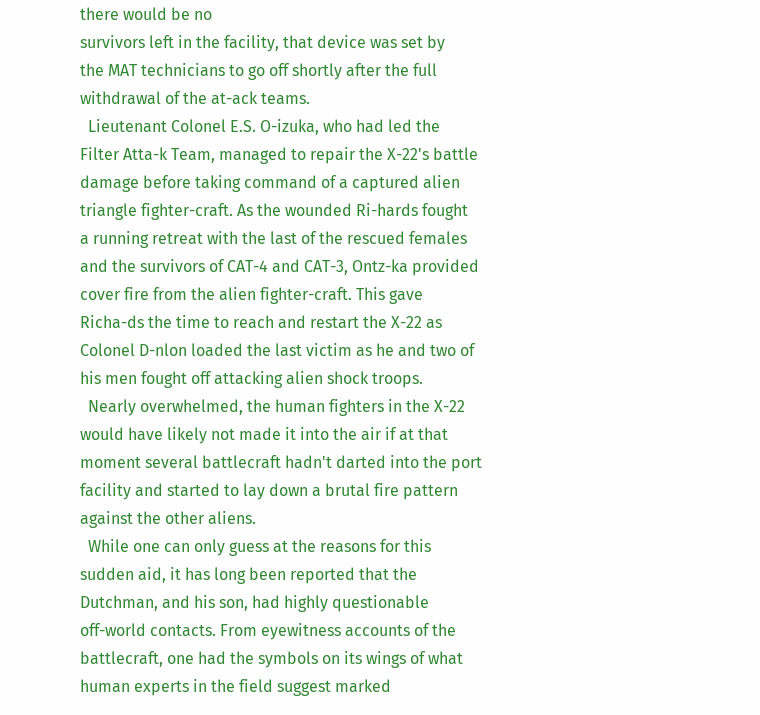there would be no
survivors left in the facility, that device was set by
the MAT technicians to go off shortly after the full
withdrawal of the at-ack teams.
  Lieutenant Colonel E.S. O-izuka, who had led the
Filter Atta-k Team, managed to repair the X-22's battle
damage before taking command of a captured alien
triangle fighter-craft. As the wounded Ri-hards fought
a running retreat with the last of the rescued females
and the survivors of CAT-4 and CAT-3, Ontz-ka provided
cover fire from the alien fighter-craft. This gave
Richa-ds the time to reach and restart the X-22 as
Colonel D-nlon loaded the last victim as he and two of
his men fought off attacking alien shock troops.
  Nearly overwhelmed, the human fighters in the X-22
would have likely not made it into the air if at that
moment several battlecraft hadn't darted into the port
facility and started to lay down a brutal fire pattern
against the other aliens.
  While one can only guess at the reasons for this
sudden aid, it has long been reported that the
Dutchman, and his son, had highly questionable
off-world contacts. From eyewitness accounts of the
battlecraft, one had the symbols on its wings of what
human experts in the field suggest marked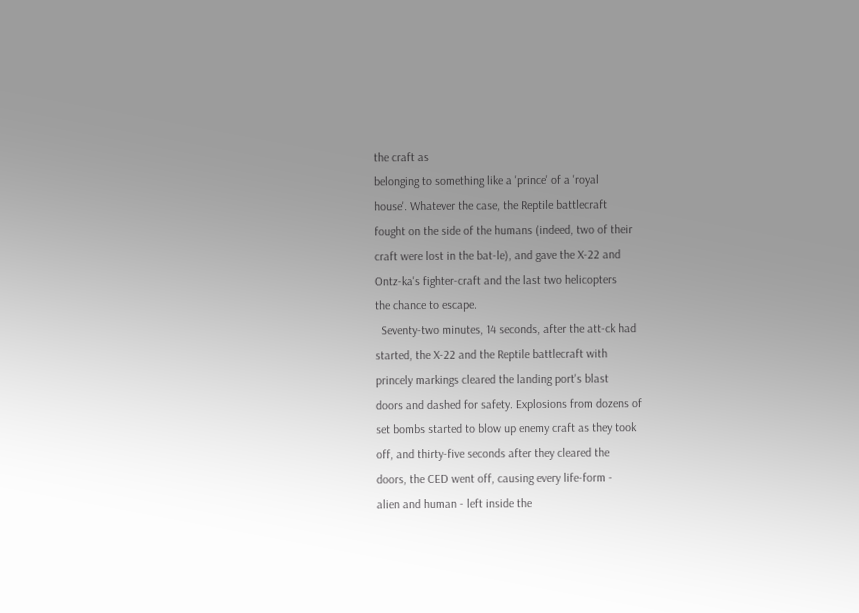the craft as
belonging to something like a 'prince' of a 'royal
house'. Whatever the case, the Reptile battlecraft
fought on the side of the humans (indeed, two of their
craft were lost in the bat-le), and gave the X-22 and
Ontz-ka's fighter-craft and the last two helicopters
the chance to escape.
  Seventy-two minutes, 14 seconds, after the att-ck had
started, the X-22 and the Reptile battlecraft with
princely markings cleared the landing port's blast
doors and dashed for safety. Explosions from dozens of
set bombs started to blow up enemy craft as they took
off, and thirty-five seconds after they cleared the
doors, the CED went off, causing every life-form -
alien and human - left inside the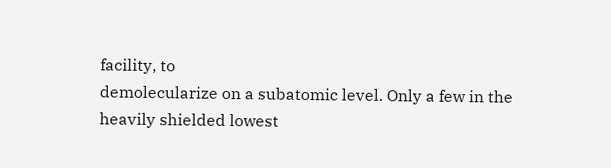facility, to
demolecularize on a subatomic level. Only a few in the
heavily shielded lowest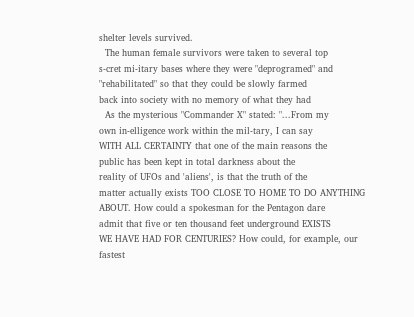shelter levels survived.
  The human female survivors were taken to several top
s-cret mi-itary bases where they were "deprogramed" and
"rehabilitated" so that they could be slowly farmed
back into society with no memory of what they had
  As the mysterious "Commander X" stated: "...From my
own in-elligence work within the mil-tary, I can say
WITH ALL CERTAINTY that one of the main reasons the
public has been kept in total darkness about the
reality of UFOs and 'aliens', is that the truth of the
matter actually exists TOO CLOSE TO HOME TO DO ANYTHING
ABOUT. How could a spokesman for the Pentagon dare
admit that five or ten thousand feet underground EXISTS
WE HAVE HAD FOR CENTURIES? How could, for example, our
fastest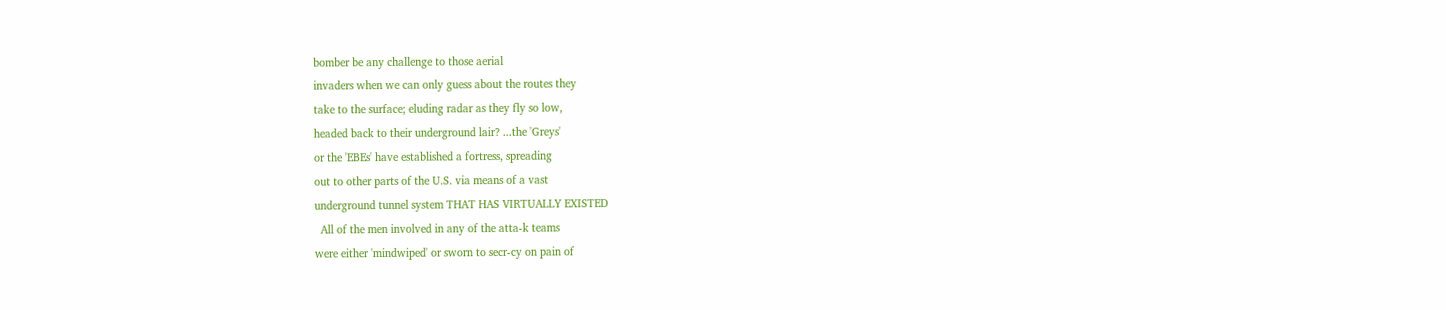bomber be any challenge to those aerial
invaders when we can only guess about the routes they
take to the surface; eluding radar as they fly so low,
headed back to their underground lair? ...the 'Greys'
or the 'EBEs' have established a fortress, spreading
out to other parts of the U.S. via means of a vast
underground tunnel system THAT HAS VIRTUALLY EXISTED
  All of the men involved in any of the atta-k teams
were either 'mindwiped' or sworn to secr-cy on pain of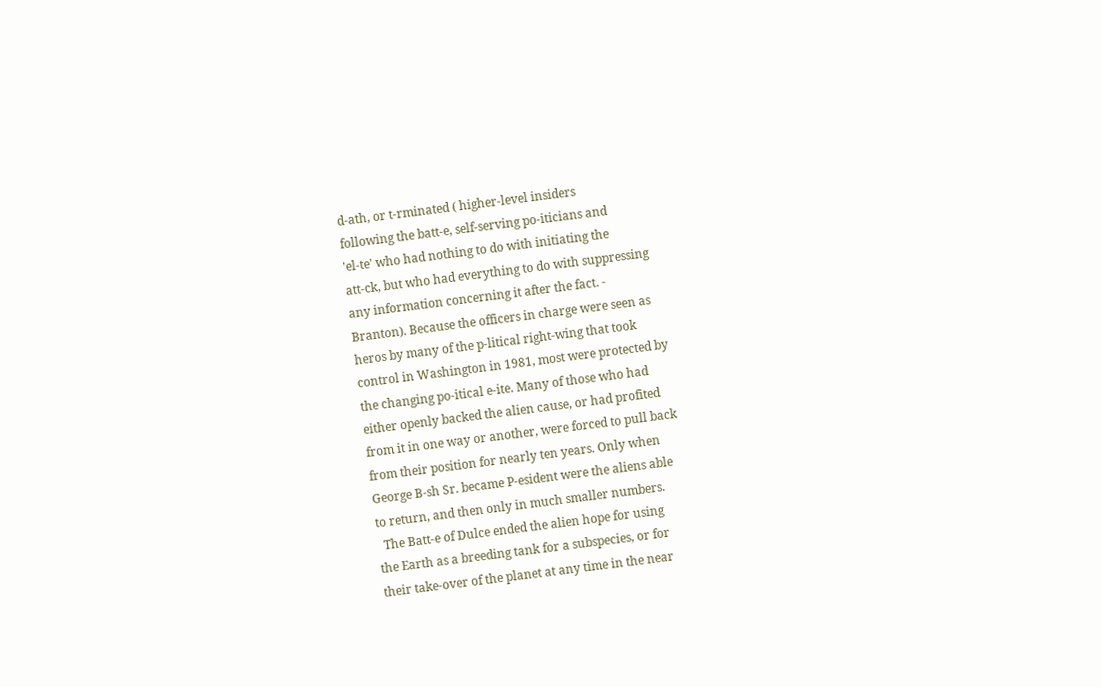d-ath, or t-rminated ( higher-level insiders
following the batt-e, self-serving po-iticians and
'el-te' who had nothing to do with initiating the
att-ck, but who had everything to do with suppressing
any information concerning it after the fact. -
Branton). Because the officers in charge were seen as
heros by many of the p-litical right-wing that took
control in Washington in 1981, most were protected by
the changing po-itical e-ite. Many of those who had
either openly backed the alien cause, or had profited
from it in one way or another, were forced to pull back
from their position for nearly ten years. Only when
George B-sh Sr. became P-esident were the aliens able
to return, and then only in much smaller numbers.
  The Batt-e of Dulce ended the alien hope for using
the Earth as a breeding tank for a subspecies, or for
their take-over of the planet at any time in the near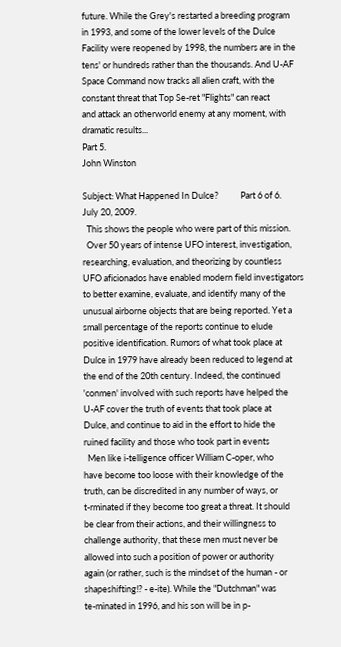future. While the Grey's restarted a breeding program
in 1993, and some of the lower levels of the Dulce
Facility were reopened by 1998, the numbers are in the
tens' or hundreds rather than the thousands. And U-AF
Space Command now tracks all alien craft, with the
constant threat that Top Se-ret "Flights" can react
and attack an otherworld enemy at any moment, with
dramatic results...
Part 5.
John Winston

Subject: What Happened In Dulce?           Part 6 of 6.
July 20, 2009.
  This shows the people who were part of this mission.
  Over 50 years of intense UFO interest, investigation,
researching, evaluation, and theorizing by countless
UFO aficionados have enabled modern field investigators
to better examine, evaluate, and identify many of the
unusual airborne objects that are being reported. Yet a
small percentage of the reports continue to elude
positive identification. Rumors of what took place at
Dulce in 1979 have already been reduced to legend at
the end of the 20th century. Indeed, the continued
'conmen' involved with such reports have helped the
U-AF cover the truth of events that took place at
Dulce, and continue to aid in the effort to hide the
ruined facility and those who took part in events
  Men like i-telligence officer William C-oper, who
have become too loose with their knowledge of the
truth, can be discredited in any number of ways, or
t-rminated if they become too great a threat. It should
be clear from their actions, and their willingness to
challenge authority, that these men must never be
allowed into such a position of power or authority
again (or rather, such is the mindset of the human - or
shapeshifting!? - e-ite). While the "Dutchman" was
te-minated in 1996, and his son will be in p-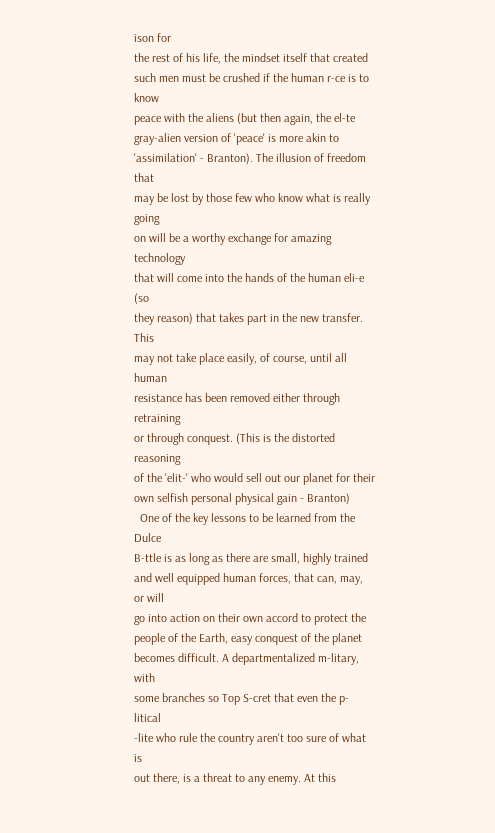ison for
the rest of his life, the mindset itself that created
such men must be crushed if the human r-ce is to know
peace with the aliens (but then again, the el-te
gray-alien version of 'peace' is more akin to
'assimilation' - Branton). The illusion of freedom that
may be lost by those few who know what is really going
on will be a worthy exchange for amazing technology
that will come into the hands of the human eli-e (so
they reason) that takes part in the new transfer. This
may not take place easily, of course, until all human
resistance has been removed either through retraining
or through conquest. (This is the distorted reasoning
of the 'elit-' who would sell out our planet for their
own selfish personal physical gain - Branton)
  One of the key lessons to be learned from the Dulce
B-ttle is as long as there are small, highly trained
and well equipped human forces, that can, may, or will
go into action on their own accord to protect the
people of the Earth, easy conquest of the planet
becomes difficult. A departmentalized m-litary, with
some branches so Top S-cret that even the p-litical
-lite who rule the country aren't too sure of what is
out there, is a threat to any enemy. At this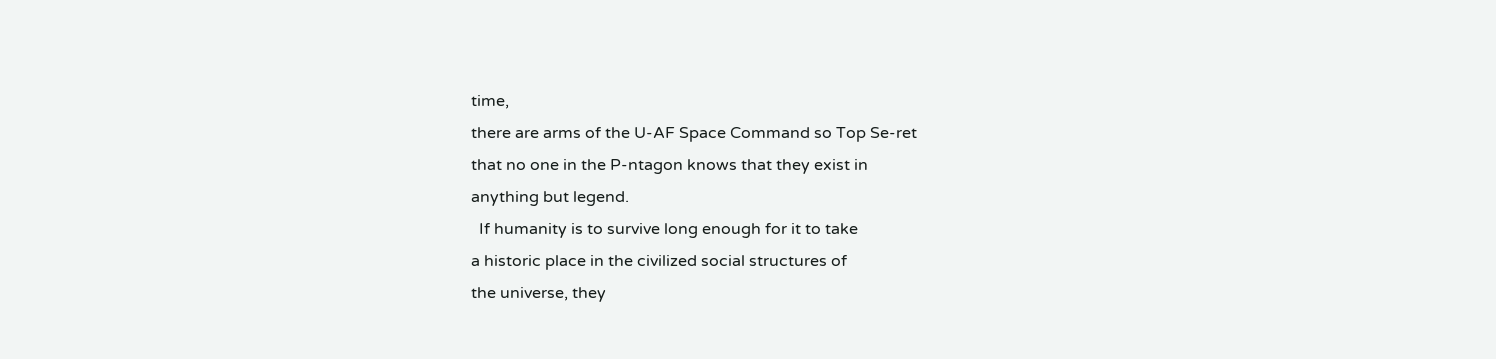time,
there are arms of the U-AF Space Command so Top Se-ret
that no one in the P-ntagon knows that they exist in
anything but legend.
  If humanity is to survive long enough for it to take
a historic place in the civilized social structures of
the universe, they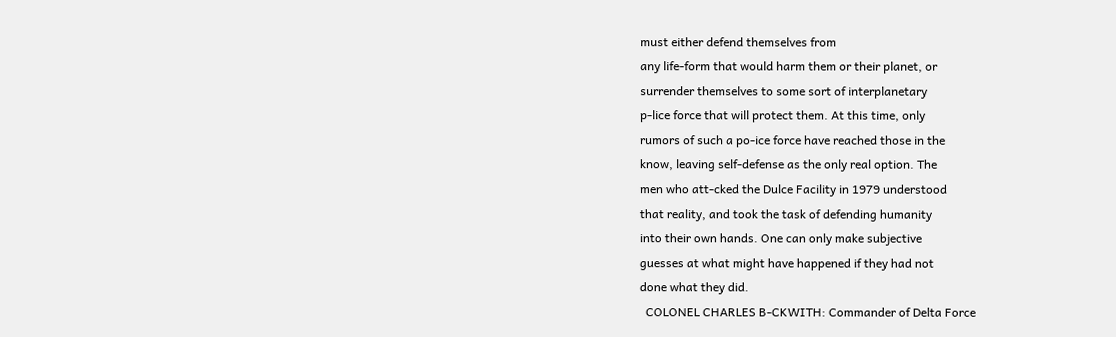must either defend themselves from
any life-form that would harm them or their planet, or
surrender themselves to some sort of interplanetary
p-lice force that will protect them. At this time, only
rumors of such a po-ice force have reached those in the
know, leaving self-defense as the only real option. The
men who att-cked the Dulce Facility in 1979 understood
that reality, and took the task of defending humanity
into their own hands. One can only make subjective
guesses at what might have happened if they had not
done what they did.
  COLONEL CHARLES B-CKWITH: Commander of Delta Force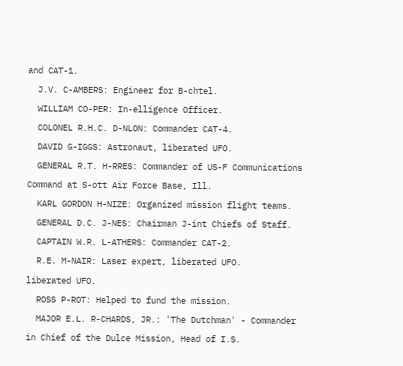and CAT-1.
  J.V. C-AMBERS: Engineer for B-chtel.
  WILLIAM CO-PER: In-elligence Officer.
  COLONEL R.H.C. D-NLON: Commander CAT-4.
  DAVID G-IGGS: Astronaut, liberated UFO.
  GENERAL R.T. H-RRES: Commander of US-F Communications
Command at S-ott Air Force Base, Ill.
  KARL GORDON H-NIZE: Organized mission flight teams.
  GENERAL D.C. J-NES: Chairman J-int Chiefs of Staff.
  CAPTAIN W.R. L-ATHERS: Commander CAT-2.
  R.E. M-NAIR: Laser expert, liberated UFO.
liberated UFO.
  ROSS P-ROT: Helped to fund the mission.
  MAJOR E.L. R-CHARDS, JR.: 'The Dutchman' - Commander
in Chief of the Dulce Mission, Head of I.S.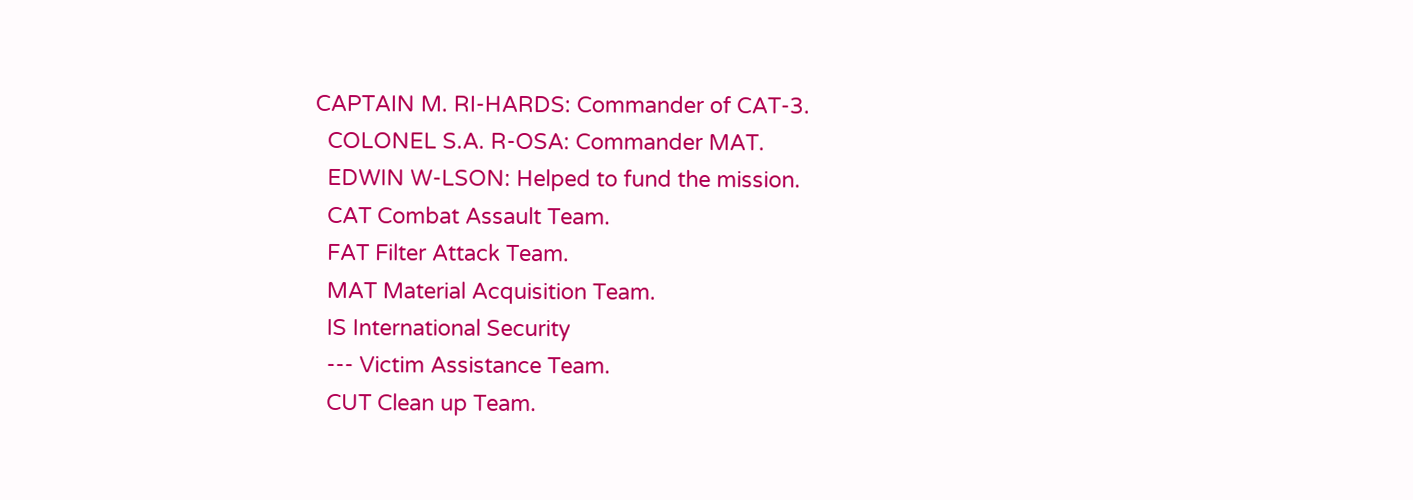CAPTAIN M. RI-HARDS: Commander of CAT-3.
  COLONEL S.A. R-OSA: Commander MAT.
  EDWIN W-LSON: Helped to fund the mission.
  CAT Combat Assault Team.
  FAT Filter Attack Team.
  MAT Material Acquisition Team.
  IS International Security
  --- Victim Assistance Team.
  CUT Clean up Team.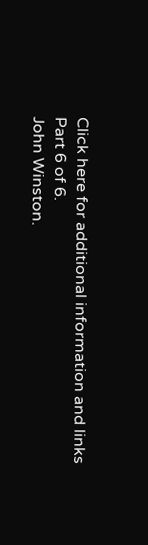Click here for additional information and links
Part 6 of 6.
John Winston.